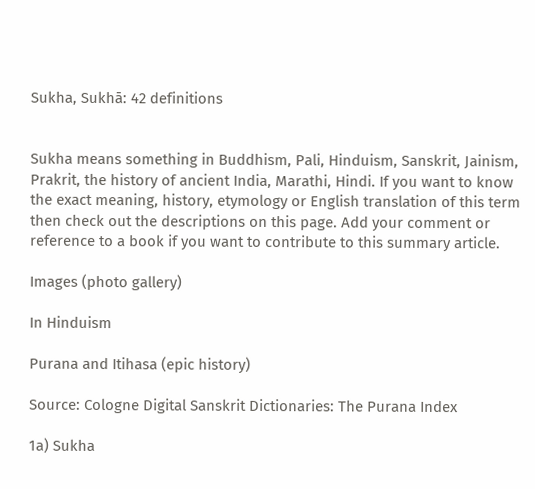Sukha, Sukhā: 42 definitions


Sukha means something in Buddhism, Pali, Hinduism, Sanskrit, Jainism, Prakrit, the history of ancient India, Marathi, Hindi. If you want to know the exact meaning, history, etymology or English translation of this term then check out the descriptions on this page. Add your comment or reference to a book if you want to contribute to this summary article.

Images (photo gallery)

In Hinduism

Purana and Itihasa (epic history)

Source: Cologne Digital Sanskrit Dictionaries: The Purana Index

1a) Sukha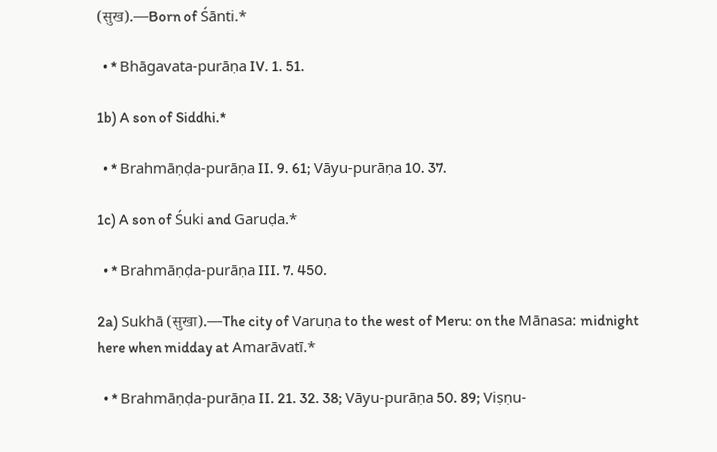(सुख).—Born of Śānti.*

  • * Bhāgavata-purāṇa IV. 1. 51.

1b) A son of Siddhi.*

  • * Brahmāṇḍa-purāṇa II. 9. 61; Vāyu-purāṇa 10. 37.

1c) A son of Śuki and Garuḍa.*

  • * Brahmāṇḍa-purāṇa III. 7. 450.

2a) Sukhā (सुखा).—The city of Varuṇa to the west of Meru: on the Mānasa: midnight here when midday at Amarāvatī.*

  • * Brahmāṇḍa-purāṇa II. 21. 32. 38; Vāyu-purāṇa 50. 89; Viṣṇu-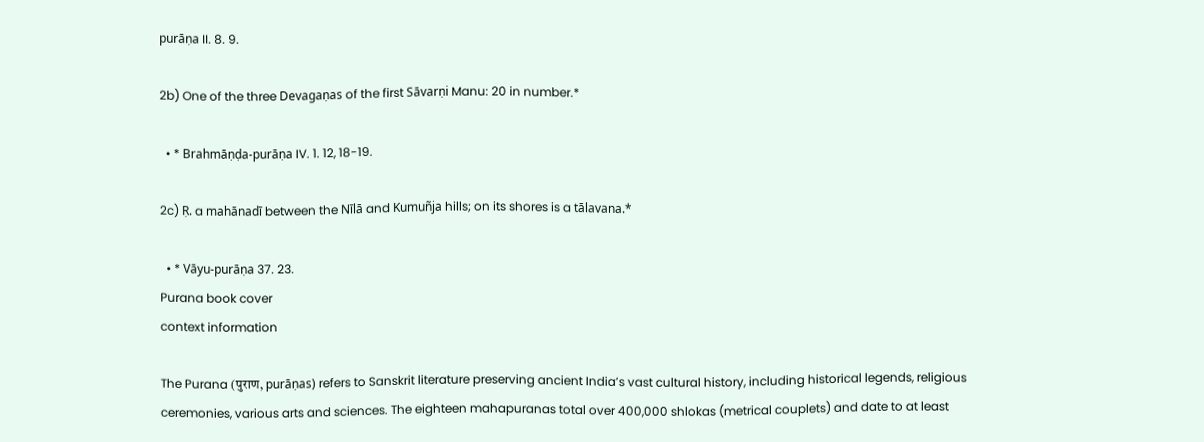purāṇa II. 8. 9.

2b) One of the three Devagaṇas of the first Sāvarṇi Manu: 20 in number.*

  • * Brahmāṇḍa-purāṇa IV. 1. 12, 18-19.

2c) Ṛ. a mahānadī between the Nīlā and Kumuñja hills; on its shores is a tālavana.*

  • * Vāyu-purāṇa 37. 23.
Purana book cover
context information

The Purana (पुराण, purāṇas) refers to Sanskrit literature preserving ancient India’s vast cultural history, including historical legends, religious ceremonies, various arts and sciences. The eighteen mahapuranas total over 400,000 shlokas (metrical couplets) and date to at least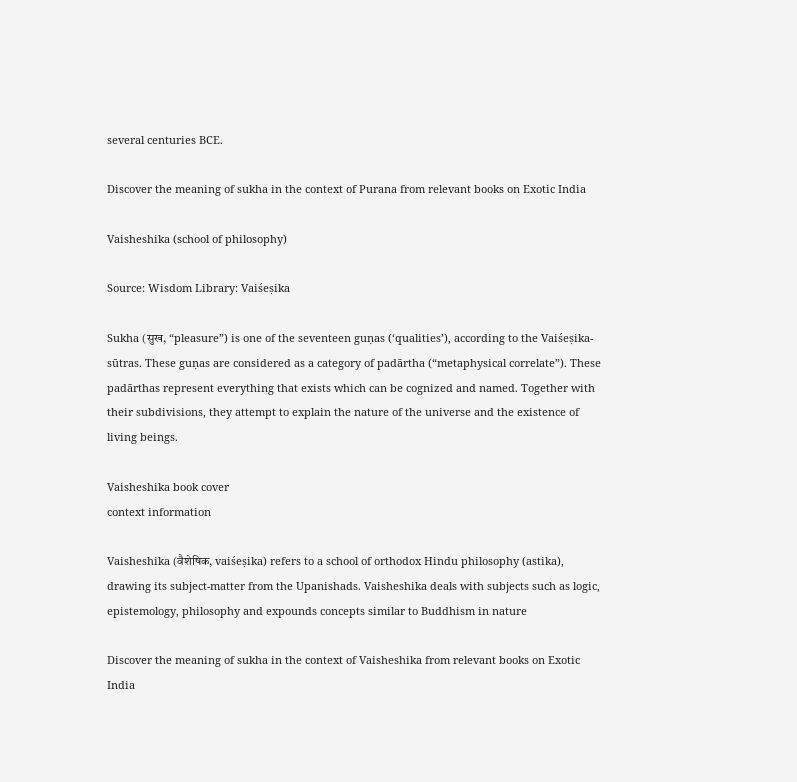several centuries BCE.

Discover the meaning of sukha in the context of Purana from relevant books on Exotic India

Vaisheshika (school of philosophy)

Source: Wisdom Library: Vaiśeṣika

Sukha (सुख, “pleasure”) is one of the seventeen guṇas (‘qualities’), according to the Vaiśeṣika-sūtras. These guṇas are considered as a category of padārtha (“metaphysical correlate”). These padārthas represent everything that exists which can be cognized and named. Together with their subdivisions, they attempt to explain the nature of the universe and the existence of living beings.

Vaisheshika book cover
context information

Vaisheshika (वैशेषिक, vaiśeṣika) refers to a school of orthodox Hindu philosophy (astika), drawing its subject-matter from the Upanishads. Vaisheshika deals with subjects such as logic, epistemology, philosophy and expounds concepts similar to Buddhism in nature

Discover the meaning of sukha in the context of Vaisheshika from relevant books on Exotic India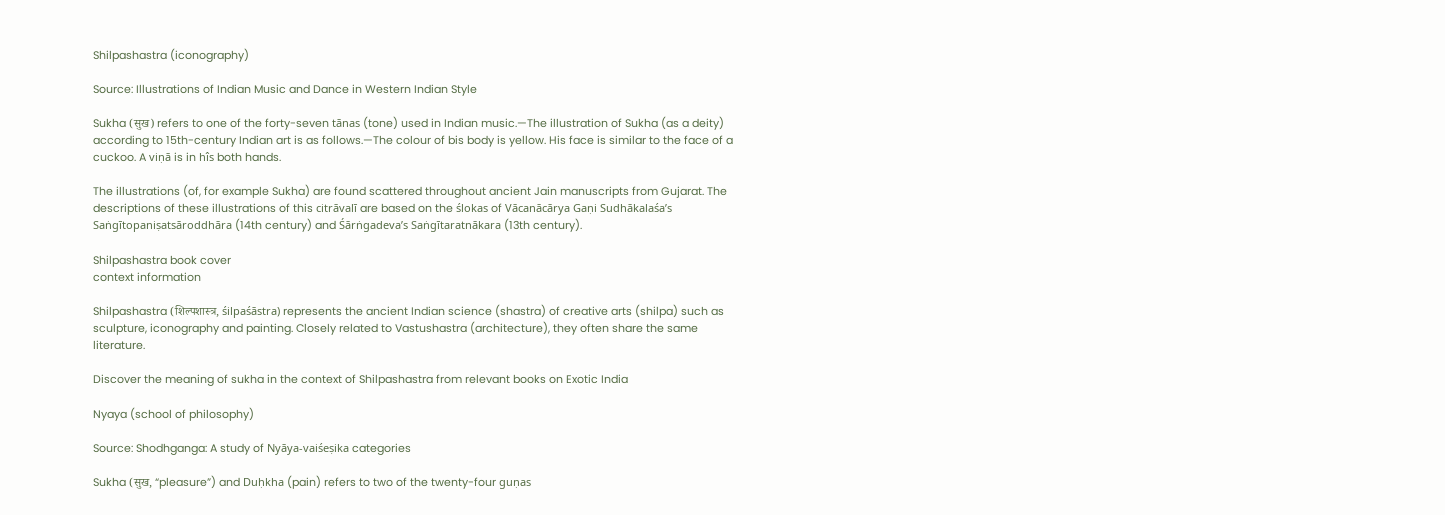Shilpashastra (iconography)

Source: Illustrations of Indian Music and Dance in Western Indian Style

Sukha (सुख) refers to one of the forty-seven tānas (tone) used in Indian music.—The illustration of Sukha (as a deity) according to 15th-century Indian art is as follows.—The colour of bis body is yellow. His face is similar to the face of a cuckoo. A viṇā is in hîs both hands.

The illustrations (of, for example Sukha) are found scattered throughout ancient Jain manuscripts from Gujarat. The descriptions of these illustrations of this citrāvalī are based on the ślokas of Vācanācārya Gaṇi Sudhākalaśa’s Saṅgītopaniṣatsāroddhāra (14th century) and Śārṅgadeva’s Saṅgītaratnākara (13th century).

Shilpashastra book cover
context information

Shilpashastra (शिल्पशास्त्र, śilpaśāstra) represents the ancient Indian science (shastra) of creative arts (shilpa) such as sculpture, iconography and painting. Closely related to Vastushastra (architecture), they often share the same literature.

Discover the meaning of sukha in the context of Shilpashastra from relevant books on Exotic India

Nyaya (school of philosophy)

Source: Shodhganga: A study of Nyāya-vaiśeṣika categories

Sukha (सुख, “pleasure”) and Duḥkha (pain) refers to two of the twenty-four guṇas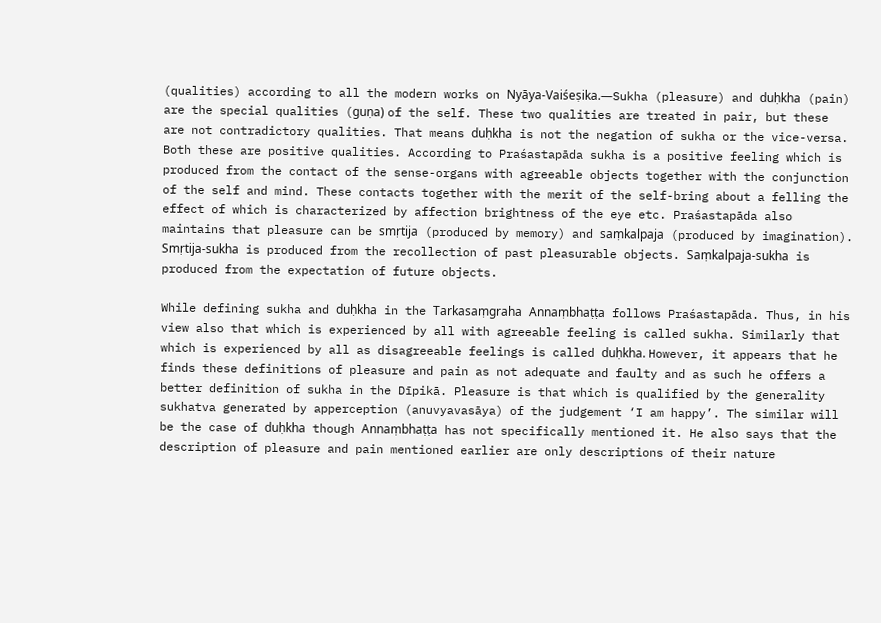(qualities) according to all the modern works on Nyāya-Vaiśeṣika.—Sukha (pleasure) and duḥkha (pain) are the special qualities (guṇa) of the self. These two qualities are treated in pair, but these are not contradictory qualities. That means duḥkha is not the negation of sukha or the vice-versa. Both these are positive qualities. According to Praśastapāda sukha is a positive feeling which is produced from the contact of the sense-organs with agreeable objects together with the conjunction of the self and mind. These contacts together with the merit of the self-bring about a felling the effect of which is characterized by affection brightness of the eye etc. Praśastapāda also maintains that pleasure can be smṛtija (produced by memory) and saṃkalpaja (produced by imagination). Smṛtija-sukha is produced from the recollection of past pleasurable objects. Saṃkalpaja-sukha is produced from the expectation of future objects.

While defining sukha and duḥkha in the Tarkasaṃgraha Annaṃbhaṭṭa follows Praśastapāda. Thus, in his view also that which is experienced by all with agreeable feeling is called sukha. Similarly that which is experienced by all as disagreeable feelings is called duḥkha. However, it appears that he finds these definitions of pleasure and pain as not adequate and faulty and as such he offers a better definition of sukha in the Dīpikā. Pleasure is that which is qualified by the generality sukhatva generated by apperception (anuvyavasāya) of the judgement ‘I am happy’. The similar will be the case of duḥkha though Annaṃbhaṭṭa has not specifically mentioned it. He also says that the description of pleasure and pain mentioned earlier are only descriptions of their nature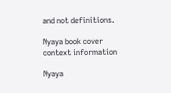and not definitions.

Nyaya book cover
context information

Nyaya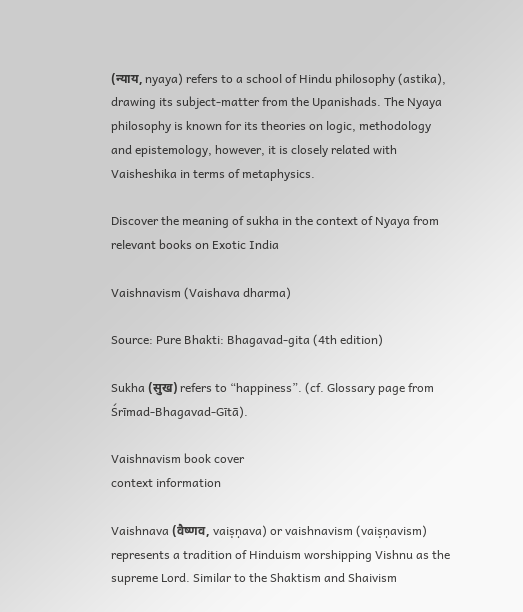(न्याय, nyaya) refers to a school of Hindu philosophy (astika), drawing its subject-matter from the Upanishads. The Nyaya philosophy is known for its theories on logic, methodology and epistemology, however, it is closely related with Vaisheshika in terms of metaphysics.

Discover the meaning of sukha in the context of Nyaya from relevant books on Exotic India

Vaishnavism (Vaishava dharma)

Source: Pure Bhakti: Bhagavad-gita (4th edition)

Sukha (सुख) refers to “happiness”. (cf. Glossary page from Śrīmad-Bhagavad-Gītā).

Vaishnavism book cover
context information

Vaishnava (वैष्णव, vaiṣṇava) or vaishnavism (vaiṣṇavism) represents a tradition of Hinduism worshipping Vishnu as the supreme Lord. Similar to the Shaktism and Shaivism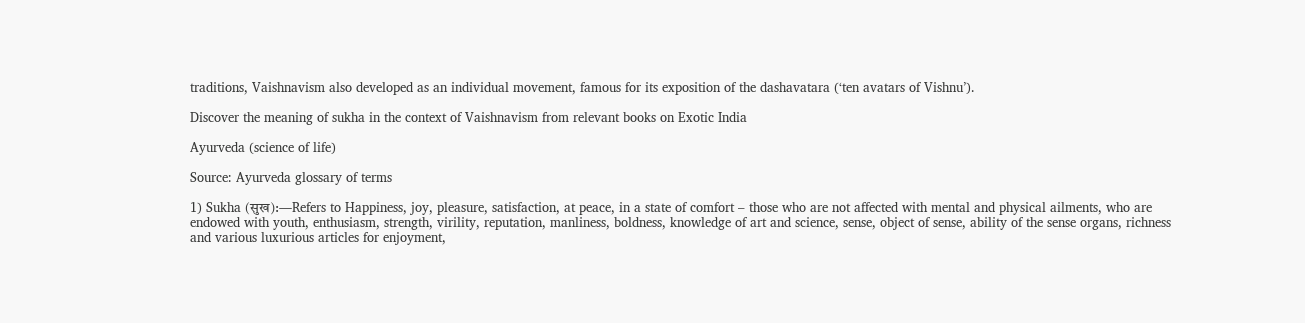traditions, Vaishnavism also developed as an individual movement, famous for its exposition of the dashavatara (‘ten avatars of Vishnu’).

Discover the meaning of sukha in the context of Vaishnavism from relevant books on Exotic India

Ayurveda (science of life)

Source: Ayurveda glossary of terms

1) Sukha (सुख):—Refers to Happiness, joy, pleasure, satisfaction, at peace, in a state of comfort – those who are not affected with mental and physical ailments, who are endowed with youth, enthusiasm, strength, virility, reputation, manliness, boldness, knowledge of art and science, sense, object of sense, ability of the sense organs, richness and various luxurious articles for enjoyment,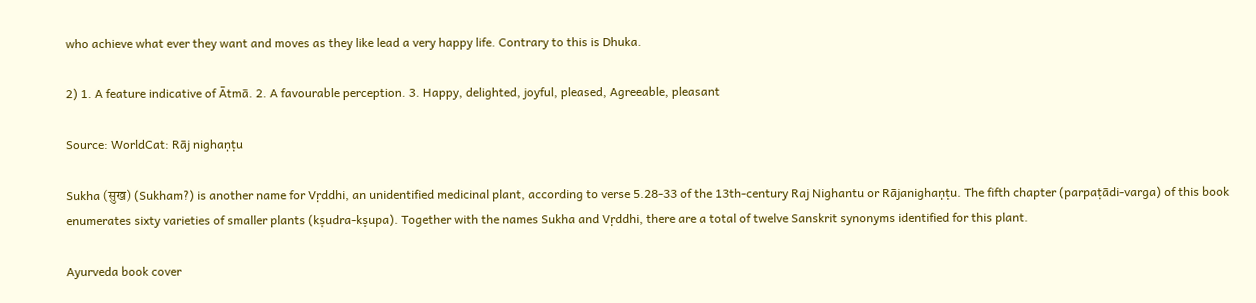who achieve what ever they want and moves as they like lead a very happy life. Contrary to this is Dhuka.

2) 1. A feature indicative of Ātmā. 2. A favourable perception. 3. Happy, delighted, joyful, pleased, Agreeable, pleasant

Source: WorldCat: Rāj nighaṇṭu

Sukha (सुख) (Sukham?) is another name for Vṛddhi, an unidentified medicinal plant, according to verse 5.28-33 of the 13th-century Raj Nighantu or Rājanighaṇṭu. The fifth chapter (parpaṭādi-varga) of this book enumerates sixty varieties of smaller plants (kṣudra-kṣupa). Together with the names Sukha and Vṛddhi, there are a total of twelve Sanskrit synonyms identified for this plant.

Ayurveda book cover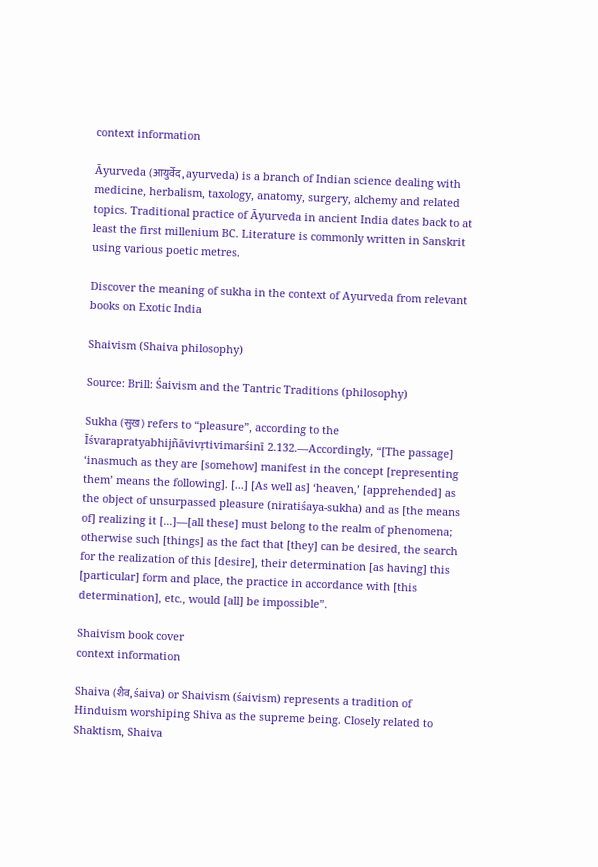context information

Āyurveda (आयुर्वेद, ayurveda) is a branch of Indian science dealing with medicine, herbalism, taxology, anatomy, surgery, alchemy and related topics. Traditional practice of Āyurveda in ancient India dates back to at least the first millenium BC. Literature is commonly written in Sanskrit using various poetic metres.

Discover the meaning of sukha in the context of Ayurveda from relevant books on Exotic India

Shaivism (Shaiva philosophy)

Source: Brill: Śaivism and the Tantric Traditions (philosophy)

Sukha (सुख) refers to “pleasure”, according to the Īśvarapratyabhijñāvivṛtivimarśinī 2.132.—Accordingly, “[The passage] ‘inasmuch as they are [somehow] manifest in the concept [representing them’ means the following]. [...] [As well as] ‘heaven,’ [apprehended] as the object of unsurpassed pleasure (niratiśaya-sukha) and as [the means of] realizing it [...]—[all these] must belong to the realm of phenomena; otherwise such [things] as the fact that [they] can be desired, the search for the realization of this [desire], their determination [as having] this [particular] form and place, the practice in accordance with [this determination], etc., would [all] be impossible”.

Shaivism book cover
context information

Shaiva (शैव, śaiva) or Shaivism (śaivism) represents a tradition of Hinduism worshiping Shiva as the supreme being. Closely related to Shaktism, Shaiva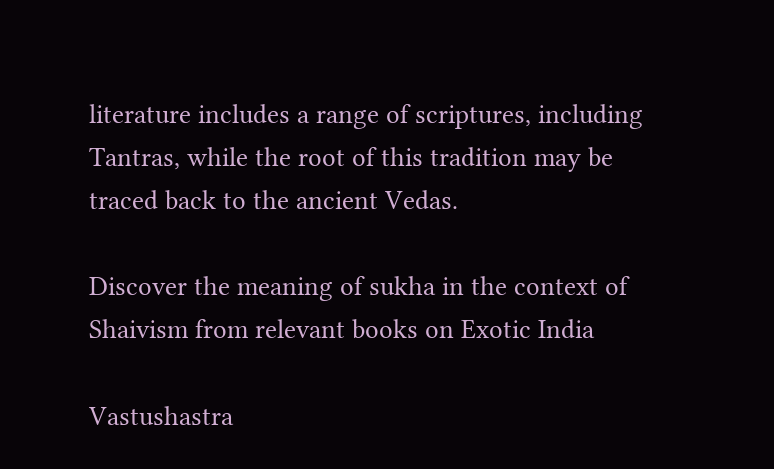literature includes a range of scriptures, including Tantras, while the root of this tradition may be traced back to the ancient Vedas.

Discover the meaning of sukha in the context of Shaivism from relevant books on Exotic India

Vastushastra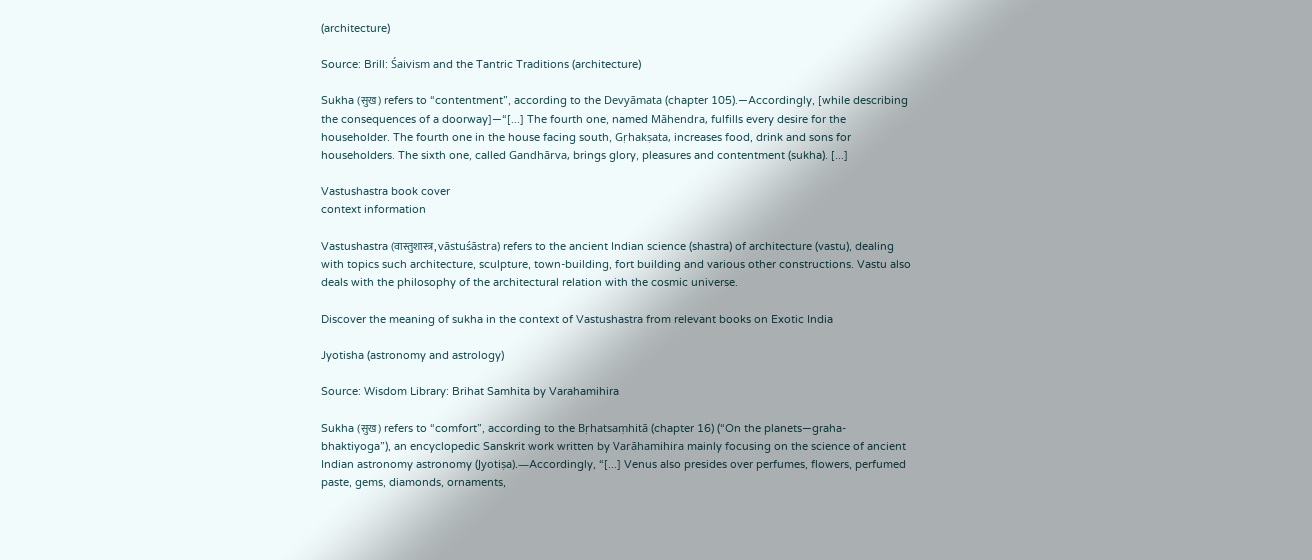(architecture)

Source: Brill: Śaivism and the Tantric Traditions (architecture)

Sukha (सुख) refers to “contentment”, according to the Devyāmata (chapter 105).—Accordingly, [while describing the consequences of a doorway]—“[...] The fourth one, named Māhendra, fulfills every desire for the householder. The fourth one in the house facing south, Gṛhakṣata, increases food, drink and sons for householders. The sixth one, called Gandhārva, brings glory, pleasures and contentment (sukha). [...]

Vastushastra book cover
context information

Vastushastra (वास्तुशास्त्र, vāstuśāstra) refers to the ancient Indian science (shastra) of architecture (vastu), dealing with topics such architecture, sculpture, town-building, fort building and various other constructions. Vastu also deals with the philosophy of the architectural relation with the cosmic universe.

Discover the meaning of sukha in the context of Vastushastra from relevant books on Exotic India

Jyotisha (astronomy and astrology)

Source: Wisdom Library: Brihat Samhita by Varahamihira

Sukha (सुख) refers to “comfort”, according to the Bṛhatsaṃhitā (chapter 16) (“On the planets—graha-bhaktiyoga”), an encyclopedic Sanskrit work written by Varāhamihira mainly focusing on the science of ancient Indian astronomy astronomy (Jyotiṣa).—Accordingly, “[...] Venus also presides over perfumes, flowers, perfumed paste, gems, diamonds, ornaments,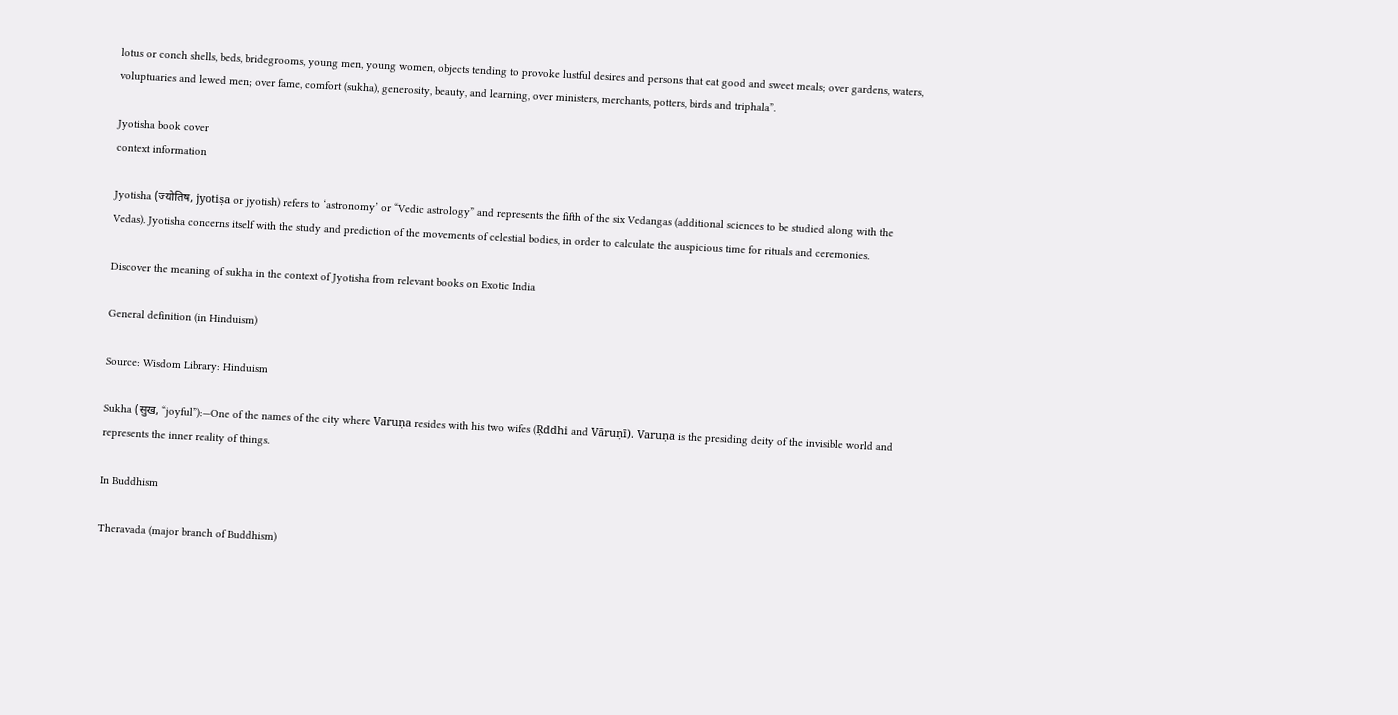lotus or conch shells, beds, bridegrooms, young men, young women, objects tending to provoke lustful desires and persons that eat good and sweet meals; over gardens, waters, voluptuaries and lewed men; over fame, comfort (sukha), generosity, beauty, and learning, over ministers, merchants, potters, birds and triphala”.

Jyotisha book cover
context information

Jyotisha (ज्योतिष, jyotiṣa or jyotish) refers to ‘astronomy’ or “Vedic astrology” and represents the fifth of the six Vedangas (additional sciences to be studied along with the Vedas). Jyotisha concerns itself with the study and prediction of the movements of celestial bodies, in order to calculate the auspicious time for rituals and ceremonies.

Discover the meaning of sukha in the context of Jyotisha from relevant books on Exotic India

General definition (in Hinduism)

Source: Wisdom Library: Hinduism

Sukha (सुख, “joyful”):—One of the names of the city where Varuṇa resides with his two wifes (Ṛddhi and Vāruṇī). Varuṇa is the presiding deity of the invisible world and represents the inner reality of things.

In Buddhism

Theravada (major branch of Buddhism)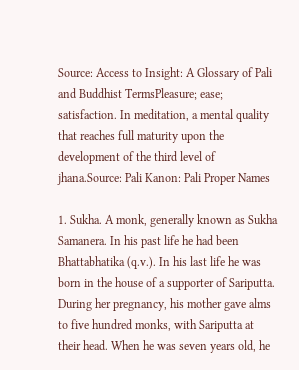Source: Access to Insight: A Glossary of Pali and Buddhist TermsPleasure; ease; satisfaction. In meditation, a mental quality that reaches full maturity upon the development of the third level of jhana.Source: Pali Kanon: Pali Proper Names

1. Sukha. A monk, generally known as Sukha Samanera. In his past life he had been Bhattabhatika (q.v.). In his last life he was born in the house of a supporter of Sariputta. During her pregnancy, his mother gave alms to five hundred monks, with Sariputta at their head. When he was seven years old, he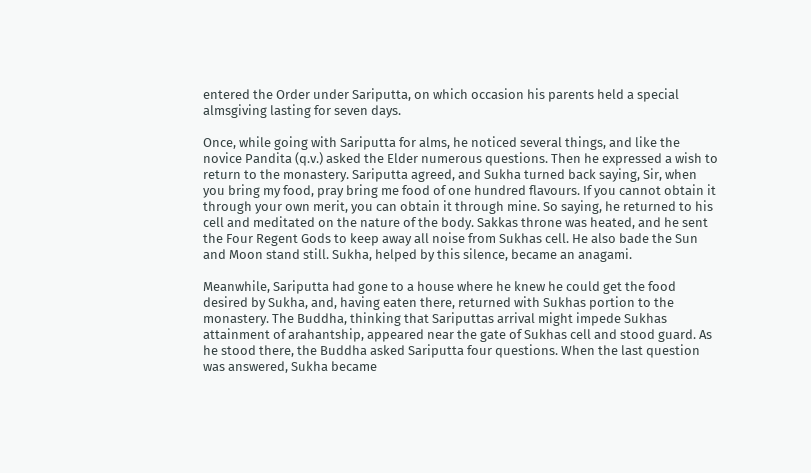entered the Order under Sariputta, on which occasion his parents held a special almsgiving lasting for seven days.

Once, while going with Sariputta for alms, he noticed several things, and like the novice Pandita (q.v.) asked the Elder numerous questions. Then he expressed a wish to return to the monastery. Sariputta agreed, and Sukha turned back saying, Sir, when you bring my food, pray bring me food of one hundred flavours. If you cannot obtain it through your own merit, you can obtain it through mine. So saying, he returned to his cell and meditated on the nature of the body. Sakkas throne was heated, and he sent the Four Regent Gods to keep away all noise from Sukhas cell. He also bade the Sun and Moon stand still. Sukha, helped by this silence, became an anagami.

Meanwhile, Sariputta had gone to a house where he knew he could get the food desired by Sukha, and, having eaten there, returned with Sukhas portion to the monastery. The Buddha, thinking that Sariputtas arrival might impede Sukhas attainment of arahantship, appeared near the gate of Sukhas cell and stood guard. As he stood there, the Buddha asked Sariputta four questions. When the last question was answered, Sukha became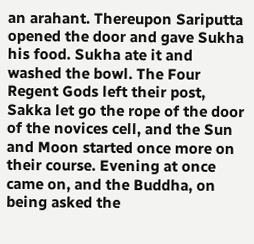an arahant. Thereupon Sariputta opened the door and gave Sukha his food. Sukha ate it and washed the bowl. The Four Regent Gods left their post, Sakka let go the rope of the door of the novices cell, and the Sun and Moon started once more on their course. Evening at once came on, and the Buddha, on being asked the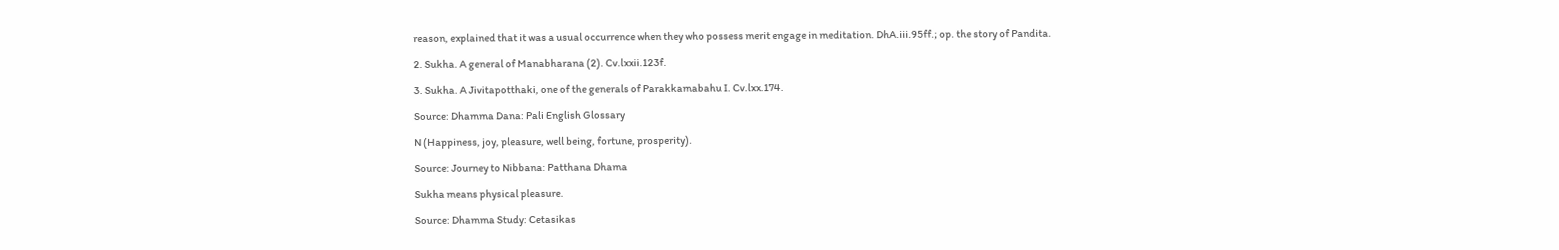reason, explained that it was a usual occurrence when they who possess merit engage in meditation. DhA.iii.95ff.; op. the story of Pandita.

2. Sukha. A general of Manabharana (2). Cv.lxxii.123f.

3. Sukha. A Jivitapotthaki, one of the generals of Parakkamabahu I. Cv.lxx.174.

Source: Dhamma Dana: Pali English Glossary

N (Happiness, joy, pleasure, well being, fortune, prosperity).

Source: Journey to Nibbana: Patthana Dhama

Sukha means physical pleasure.

Source: Dhamma Study: Cetasikas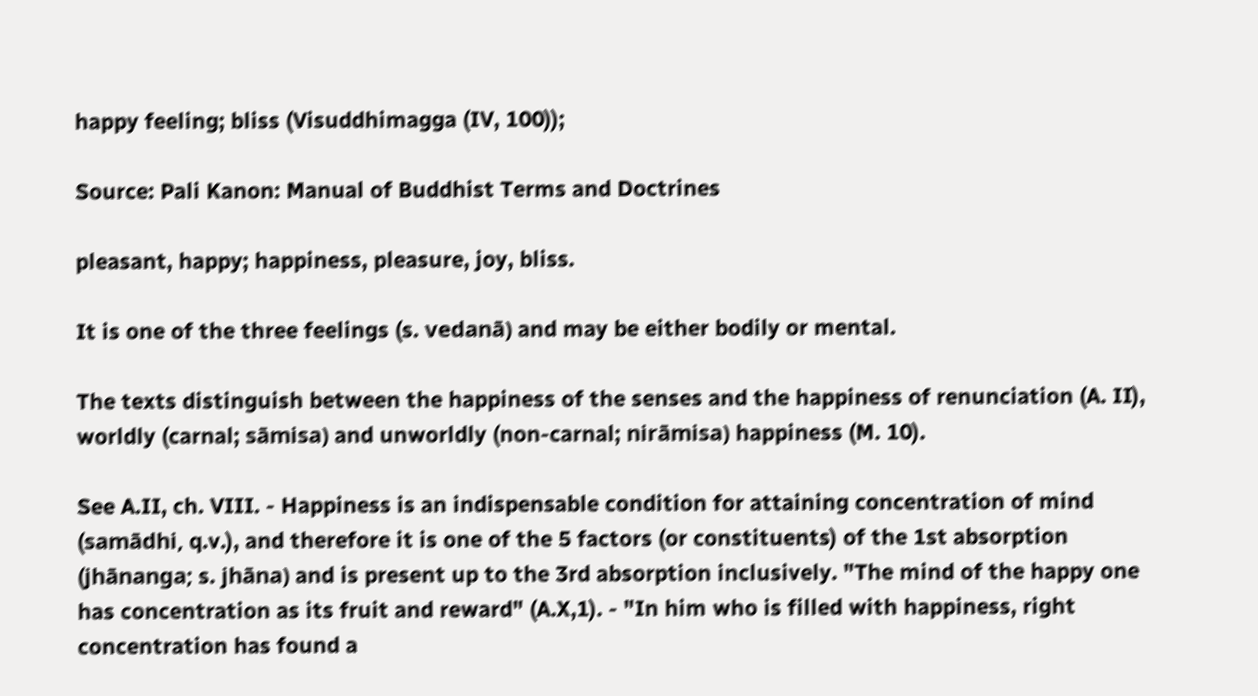happy feeling; bliss (Visuddhimagga (IV, 100));

Source: Pali Kanon: Manual of Buddhist Terms and Doctrines

pleasant, happy; happiness, pleasure, joy, bliss.

It is one of the three feelings (s. vedanā) and may be either bodily or mental.

The texts distinguish between the happiness of the senses and the happiness of renunciation (A. II), worldly (carnal; sāmisa) and unworldly (non-carnal; nirāmisa) happiness (M. 10).

See A.II, ch. VIII. - Happiness is an indispensable condition for attaining concentration of mind (samādhi, q.v.), and therefore it is one of the 5 factors (or constituents) of the 1st absorption (jhānanga; s. jhāna) and is present up to the 3rd absorption inclusively. "The mind of the happy one has concentration as its fruit and reward" (A.X,1). - "In him who is filled with happiness, right concentration has found a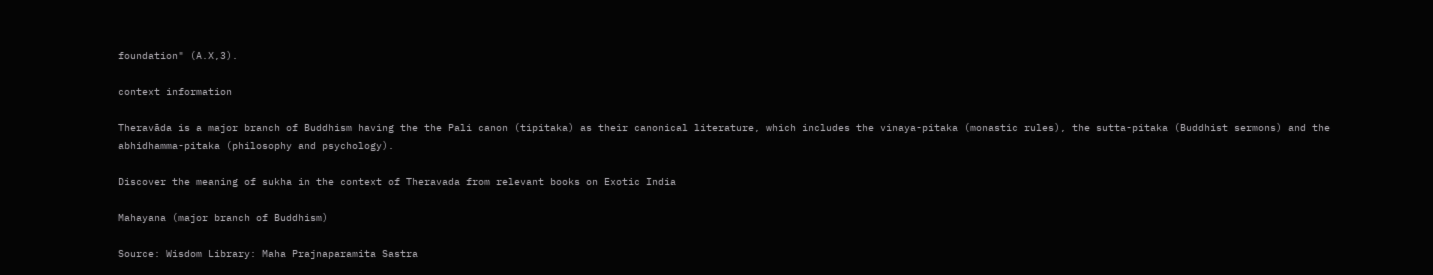foundation" (A.X,3).

context information

Theravāda is a major branch of Buddhism having the the Pali canon (tipitaka) as their canonical literature, which includes the vinaya-pitaka (monastic rules), the sutta-pitaka (Buddhist sermons) and the abhidhamma-pitaka (philosophy and psychology).

Discover the meaning of sukha in the context of Theravada from relevant books on Exotic India

Mahayana (major branch of Buddhism)

Source: Wisdom Library: Maha Prajnaparamita Sastra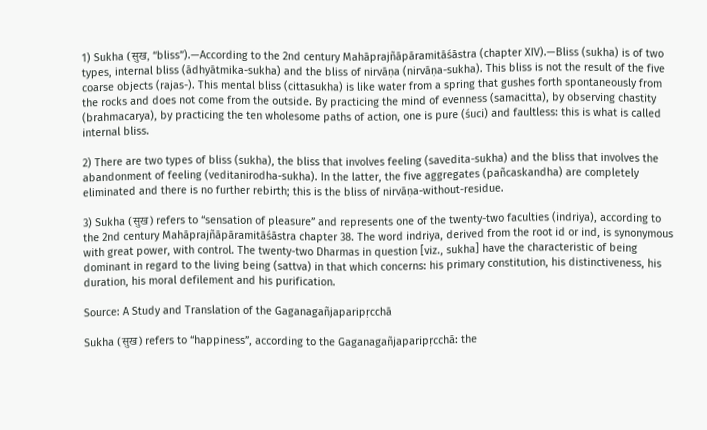1) Sukha (सुख, “bliss”).—According to the 2nd century Mahāprajñāpāramitāśāstra (chapter XIV).—Bliss (sukha) is of two types, internal bliss (ādhyātmika-sukha) and the bliss of nirvāṇa (nirvāṇa-sukha). This bliss is not the result of the five coarse objects (rajas-). This mental bliss (cittasukha) is like water from a spring that gushes forth spontaneously from the rocks and does not come from the outside. By practicing the mind of evenness (samacitta), by observing chastity (brahmacarya), by practicing the ten wholesome paths of action, one is pure (śuci) and faultless: this is what is called internal bliss.

2) There are two types of bliss (sukha), the bliss that involves feeling (savedita-sukha) and the bliss that involves the abandonment of feeling (veditanirodha-sukha). In the latter, the five aggregates (pañcaskandha) are completely eliminated and there is no further rebirth; this is the bliss of nirvāṇa-without-residue.

3) Sukha (सुख) refers to “sensation of pleasure” and represents one of the twenty-two faculties (indriya), according to the 2nd century Mahāprajñāpāramitāśāstra chapter 38. The word indriya, derived from the root id or ind, is synonymous with great power, with control. The twenty-two Dharmas in question [viz., sukha] have the characteristic of being dominant in regard to the living being (sattva) in that which concerns: his primary constitution, his distinctiveness, his duration, his moral defilement and his purification.

Source: A Study and Translation of the Gaganagañjaparipṛcchā

Sukha (सुख) refers to “happiness”, according to the Gaganagañjaparipṛcchā: the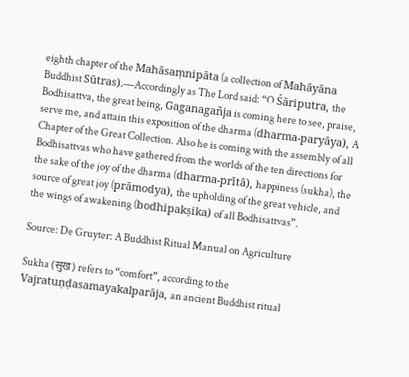eighth chapter of the Mahāsaṃnipāta (a collection of Mahāyāna Buddhist Sūtras).—Accordingly as The Lord said: “O Śāriputra, the Bodhisattva, the great being, Gaganagañja is coming here to see, praise, serve me, and attain this exposition of the dharma (dharma-paryāya), A Chapter of the Great Collection. Also he is coming with the assembly of all Bodhisattvas who have gathered from the worlds of the ten directions for the sake of the joy of the dharma (dharma-prītā), happiness (sukha), the source of great joy (prāmodya), the upholding of the great vehicle, and the wings of awakening (bodhipakṣika) of all Bodhisattvas”.

Source: De Gruyter: A Buddhist Ritual Manual on Agriculture

Sukha (सुख) refers to “comfort”, according to the Vajratuṇḍasamayakalparāja, an ancient Buddhist ritual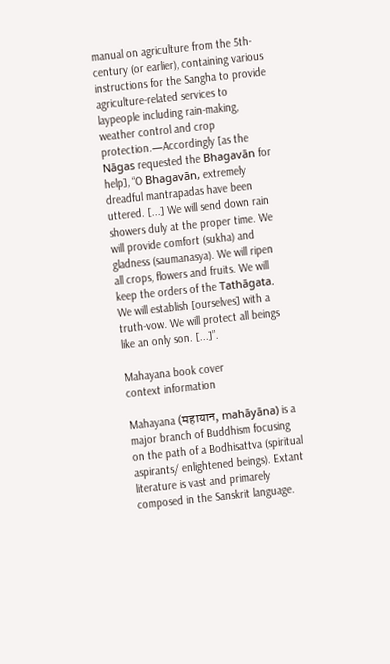manual on agriculture from the 5th-century (or earlier), containing various instructions for the Sangha to provide agriculture-related services to laypeople including rain-making, weather control and crop protection.—Accordingly [as the Nāgas requested the Bhagavān for help], “O Bhagavān, extremely dreadful mantrapadas have been uttered. [...] We will send down rain showers duly at the proper time. We will provide comfort (sukha) and gladness (saumanasya). We will ripen all crops, flowers and fruits. We will keep the orders of the Tathāgata. We will establish [ourselves] with a truth-vow. We will protect all beings like an only son. [...]”.

Mahayana book cover
context information

Mahayana (महायान, mahāyāna) is a major branch of Buddhism focusing on the path of a Bodhisattva (spiritual aspirants/ enlightened beings). Extant literature is vast and primarely composed in the Sanskrit language.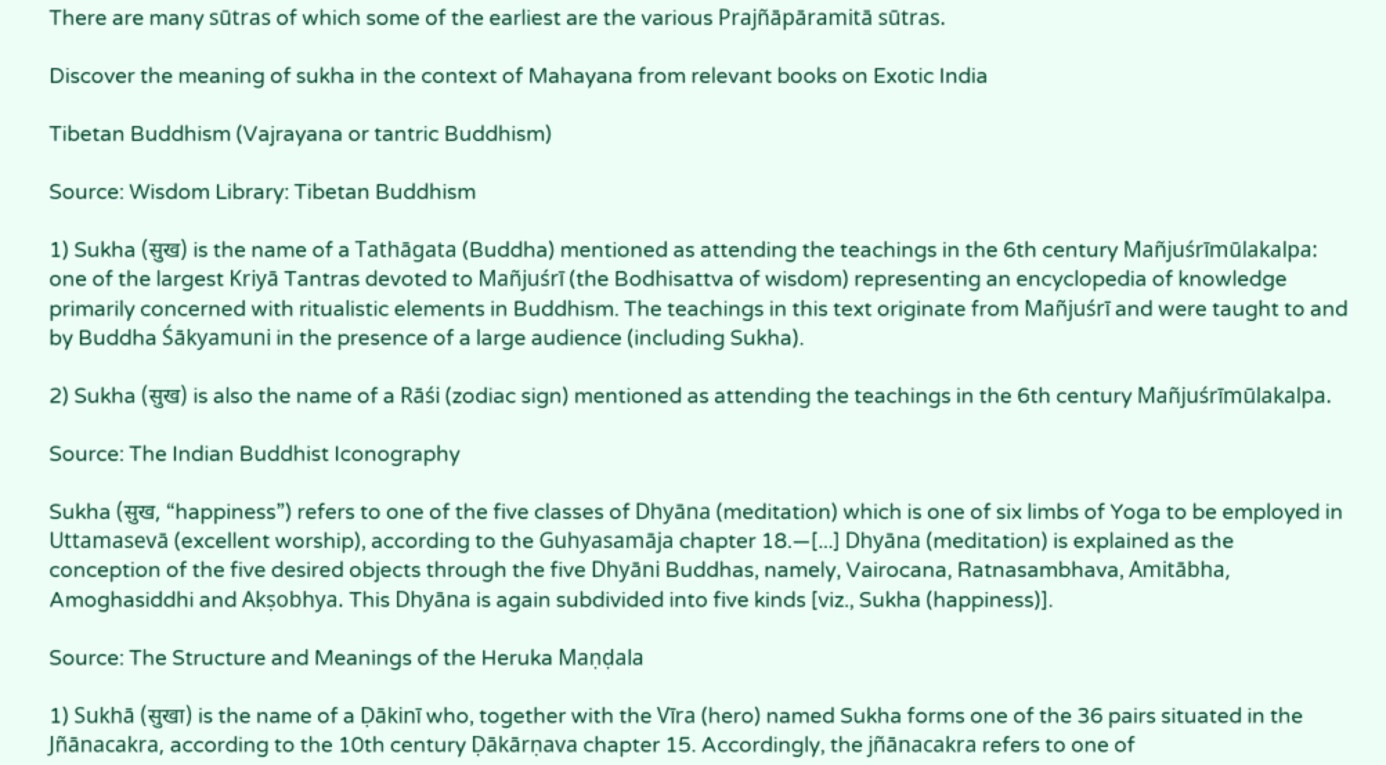There are many sūtras of which some of the earliest are the various Prajñāpāramitā sūtras.

Discover the meaning of sukha in the context of Mahayana from relevant books on Exotic India

Tibetan Buddhism (Vajrayana or tantric Buddhism)

Source: Wisdom Library: Tibetan Buddhism

1) Sukha (सुख) is the name of a Tathāgata (Buddha) mentioned as attending the teachings in the 6th century Mañjuśrīmūlakalpa: one of the largest Kriyā Tantras devoted to Mañjuśrī (the Bodhisattva of wisdom) representing an encyclopedia of knowledge primarily concerned with ritualistic elements in Buddhism. The teachings in this text originate from Mañjuśrī and were taught to and by Buddha Śākyamuni in the presence of a large audience (including Sukha).

2) Sukha (सुख) is also the name of a Rāśi (zodiac sign) mentioned as attending the teachings in the 6th century Mañjuśrīmūlakalpa.

Source: The Indian Buddhist Iconography

Sukha (सुख, “happiness”) refers to one of the five classes of Dhyāna (meditation) which is one of six limbs of Yoga to be employed in Uttamasevā (excellent worship), according to the Guhyasamāja chapter 18.—[...] Dhyāna (meditation) is explained as the conception of the five desired objects through the five Dhyāni Buddhas, namely, Vairocana, Ratnasambhava, Amitābha, Amoghasiddhi and Akṣobhya. This Dhyāna is again subdivided into five kinds [viz., Sukha (happiness)].

Source: The Structure and Meanings of the Heruka Maṇḍala

1) Sukhā (सुखा) is the name of a Ḍākinī who, together with the Vīra (hero) named Sukha forms one of the 36 pairs situated in the Jñānacakra, according to the 10th century Ḍākārṇava chapter 15. Accordingly, the jñānacakra refers to one of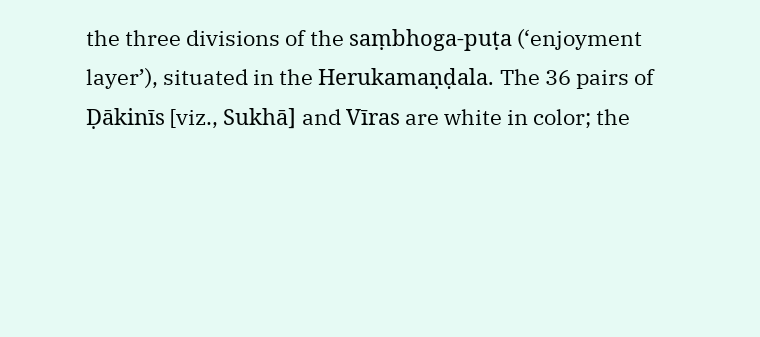the three divisions of the saṃbhoga-puṭa (‘enjoyment layer’), situated in the Herukamaṇḍala. The 36 pairs of Ḍākinīs [viz., Sukhā] and Vīras are white in color; the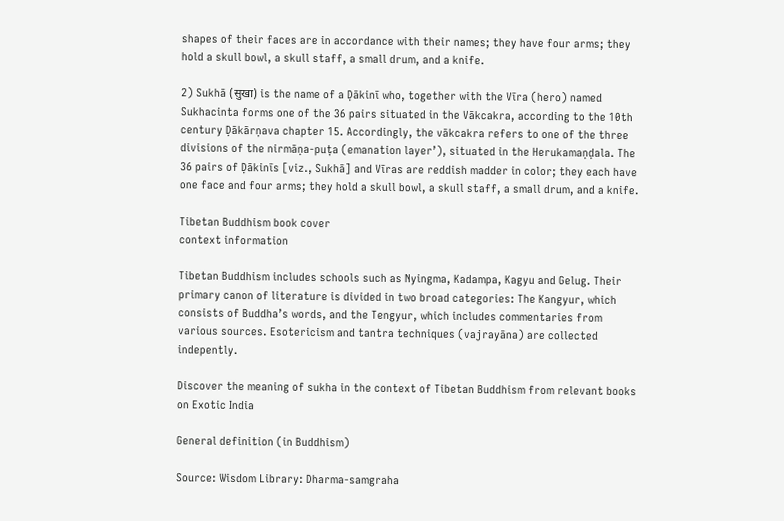shapes of their faces are in accordance with their names; they have four arms; they hold a skull bowl, a skull staff, a small drum, and a knife.

2) Sukhā (सुखा) is the name of a Ḍākinī who, together with the Vīra (hero) named Sukhacinta forms one of the 36 pairs situated in the Vākcakra, according to the 10th century Ḍākārṇava chapter 15. Accordingly, the vākcakra refers to one of the three divisions of the nirmāṇa-puṭa (emanation layer’), situated in the Herukamaṇḍala. The 36 pairs of Ḍākinīs [viz., Sukhā] and Vīras are reddish madder in color; they each have one face and four arms; they hold a skull bowl, a skull staff, a small drum, and a knife.

Tibetan Buddhism book cover
context information

Tibetan Buddhism includes schools such as Nyingma, Kadampa, Kagyu and Gelug. Their primary canon of literature is divided in two broad categories: The Kangyur, which consists of Buddha’s words, and the Tengyur, which includes commentaries from various sources. Esotericism and tantra techniques (vajrayāna) are collected indepently.

Discover the meaning of sukha in the context of Tibetan Buddhism from relevant books on Exotic India

General definition (in Buddhism)

Source: Wisdom Library: Dharma-samgraha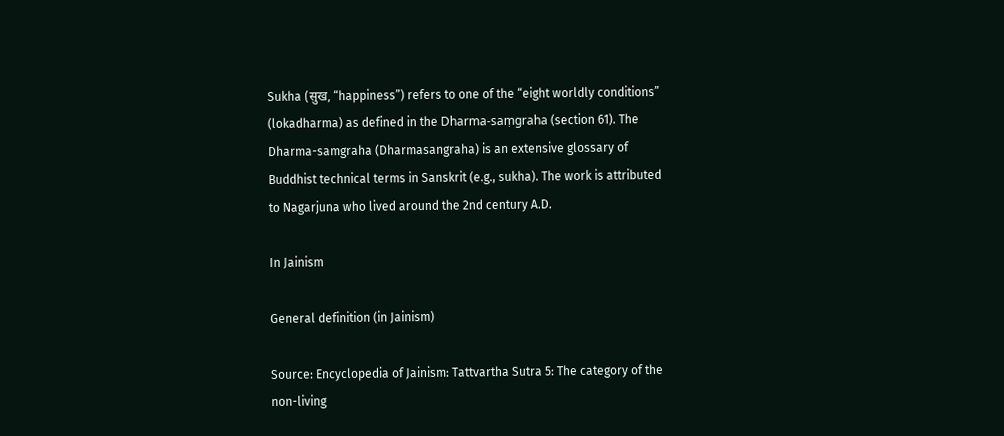Sukha (सुख, “happiness”) refers to one of the “eight worldly conditions” (lokadharma) as defined in the Dharma-saṃgraha (section 61). The Dharma-samgraha (Dharmasangraha) is an extensive glossary of Buddhist technical terms in Sanskrit (e.g., sukha). The work is attributed to Nagarjuna who lived around the 2nd century A.D.

In Jainism

General definition (in Jainism)

Source: Encyclopedia of Jainism: Tattvartha Sutra 5: The category of the non-living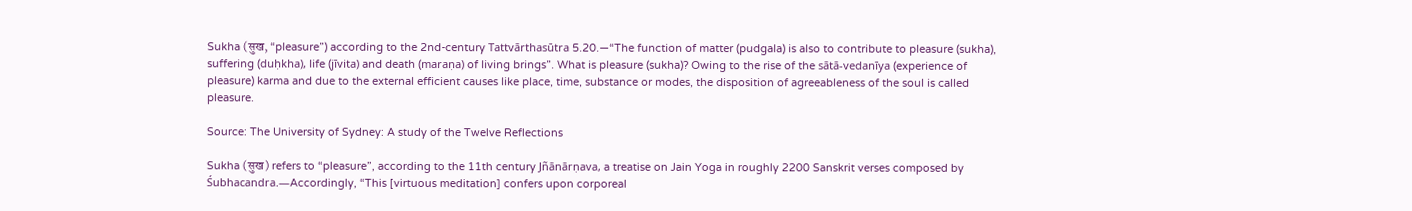Sukha (सुख, “pleasure”) according to the 2nd-century Tattvārthasūtra 5.20.—“The function of matter (pudgala) is also to contribute to pleasure (sukha), suffering (duḥkha), life (jīvita) and death (maraṇa) of living brings”. What is pleasure (sukha)? Owing to the rise of the sātā-vedanīya (experience of pleasure) karma and due to the external efficient causes like place, time, substance or modes, the disposition of agreeableness of the soul is called pleasure.

Source: The University of Sydney: A study of the Twelve Reflections

Sukha (सुख) refers to “pleasure”, according to the 11th century Jñānārṇava, a treatise on Jain Yoga in roughly 2200 Sanskrit verses composed by Śubhacandra.—Accordingly, “This [virtuous meditation] confers upon corporeal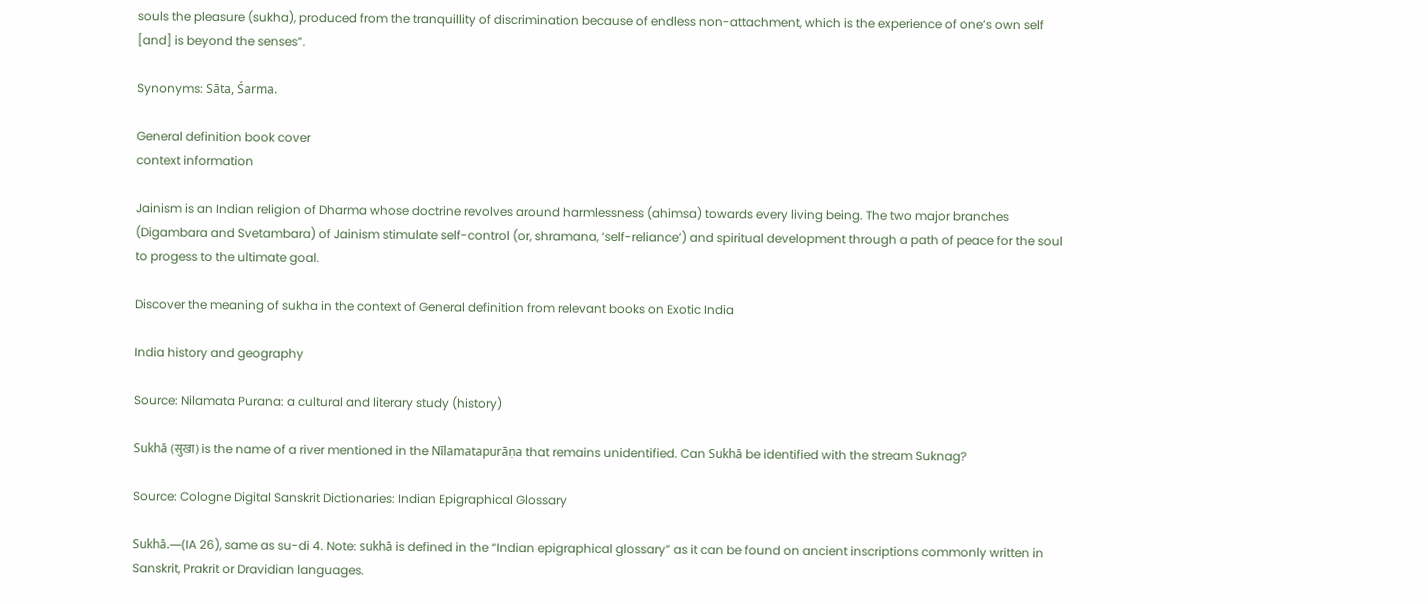souls the pleasure (sukha), produced from the tranquillity of discrimination because of endless non-attachment, which is the experience of one’s own self [and] is beyond the senses”.

Synonyms: Sāta, Śarma.

General definition book cover
context information

Jainism is an Indian religion of Dharma whose doctrine revolves around harmlessness (ahimsa) towards every living being. The two major branches (Digambara and Svetambara) of Jainism stimulate self-control (or, shramana, ‘self-reliance’) and spiritual development through a path of peace for the soul to progess to the ultimate goal.

Discover the meaning of sukha in the context of General definition from relevant books on Exotic India

India history and geography

Source: Nilamata Purana: a cultural and literary study (history)

Sukhā (सुखा) is the name of a river mentioned in the Nīlamatapurāṇa that remains unidentified. Can Sukhā be identified with the stream Suknag?

Source: Cologne Digital Sanskrit Dictionaries: Indian Epigraphical Glossary

Sukhā.—(IA 26), same as su-di 4. Note: sukhā is defined in the “Indian epigraphical glossary” as it can be found on ancient inscriptions commonly written in Sanskrit, Prakrit or Dravidian languages.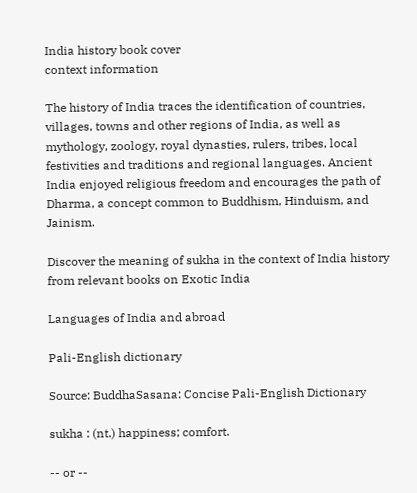India history book cover
context information

The history of India traces the identification of countries, villages, towns and other regions of India, as well as mythology, zoology, royal dynasties, rulers, tribes, local festivities and traditions and regional languages. Ancient India enjoyed religious freedom and encourages the path of Dharma, a concept common to Buddhism, Hinduism, and Jainism.

Discover the meaning of sukha in the context of India history from relevant books on Exotic India

Languages of India and abroad

Pali-English dictionary

Source: BuddhaSasana: Concise Pali-English Dictionary

sukha : (nt.) happiness; comfort.

-- or --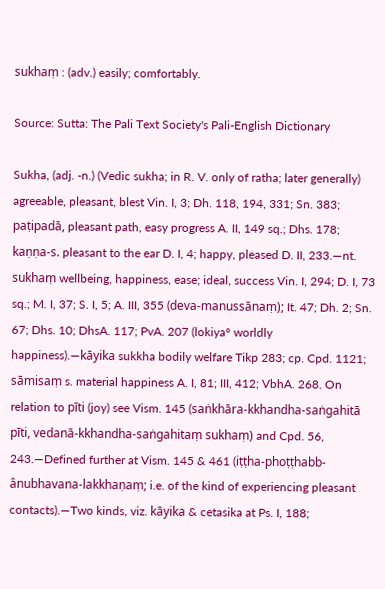sukhaṃ : (adv.) easily; comfortably.

Source: Sutta: The Pali Text Society's Pali-English Dictionary

Sukha, (adj. -n.) (Vedic sukha; in R. V. only of ratha; later generally) agreeable, pleasant, blest Vin. I, 3; Dh. 118, 194, 331; Sn. 383; paṭipadā, pleasant path, easy progress A. II, 149 sq.; Dhs. 178; kaṇṇa-s. pleasant to the ear D. I, 4; happy, pleased D. II, 233.—nt. sukhaṃ wellbeing, happiness, ease; ideal, success Vin. I, 294; D. I, 73 sq.; M. I, 37; S. I, 5; A. III, 355 (deva-manussānaṃ); It. 47; Dh. 2; Sn. 67; Dhs. 10; DhsA. 117; PvA. 207 (lokiya° worldly happiness).—kāyika sukkha bodily welfare Tikp 283; cp. Cpd. 1121; sāmisaṃ s. material happiness A. I, 81; III, 412; VbhA. 268. On relation to pīti (joy) see Vism. 145 (saṅkhāra-kkhandha-saṅgahitā pīti, vedanā-kkhandha-saṅgahitaṃ sukhaṃ) and Cpd. 56, 243.—Defined further at Vism. 145 & 461 (iṭṭha-phoṭṭhabb-ânubhavana-lakkhaṇaṃ; i.e. of the kind of experiencing pleasant contacts).—Two kinds, viz. kāyika & cetasika at Ps. I, 188;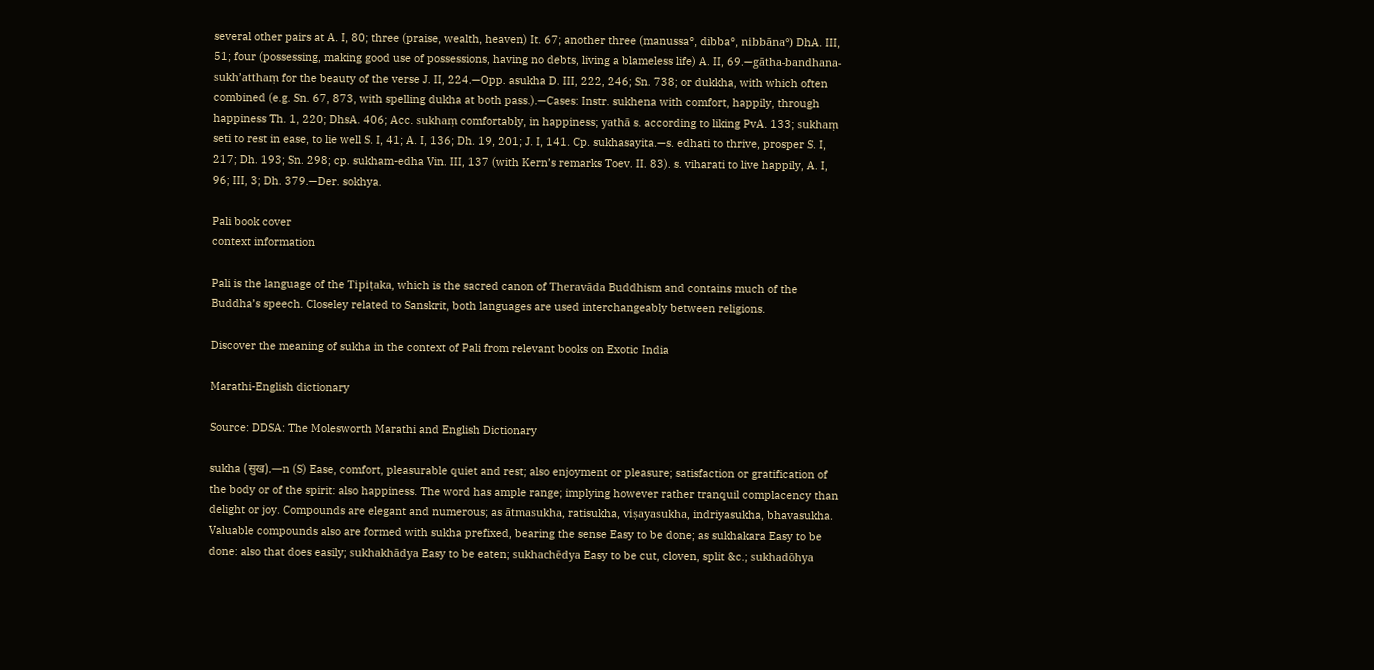several other pairs at A. I, 80; three (praise, wealth, heaven) It. 67; another three (manussa°, dibba°, nibbāna°) DhA. III, 51; four (possessing, making good use of possessions, having no debts, living a blameless life) A. II, 69.—gātha-bandhana-sukh’atthaṃ for the beauty of the verse J. II, 224.—Opp. asukha D. III, 222, 246; Sn. 738; or dukkha, with which often combined (e.g. Sn. 67, 873, with spelling dukha at both pass.).—Cases: Instr. sukhena with comfort, happily, through happiness Th. 1, 220; DhsA. 406; Acc. sukhaṃ comfortably, in happiness; yathā s. according to liking PvA. 133; sukhaṃ seti to rest in ease, to lie well S. I, 41; A. I, 136; Dh. 19, 201; J. I, 141. Cp. sukhasayita.—s. edhati to thrive, prosper S. I, 217; Dh. 193; Sn. 298; cp. sukham-edha Vin. III, 137 (with Kern’s remarks Toev. II. 83). s. viharati to live happily, A. I, 96; III, 3; Dh. 379.—Der. sokhya.

Pali book cover
context information

Pali is the language of the Tipiṭaka, which is the sacred canon of Theravāda Buddhism and contains much of the Buddha’s speech. Closeley related to Sanskrit, both languages are used interchangeably between religions.

Discover the meaning of sukha in the context of Pali from relevant books on Exotic India

Marathi-English dictionary

Source: DDSA: The Molesworth Marathi and English Dictionary

sukha (सुख).—n (S) Ease, comfort, pleasurable quiet and rest; also enjoyment or pleasure; satisfaction or gratification of the body or of the spirit: also happiness. The word has ample range; implying however rather tranquil complacency than delight or joy. Compounds are elegant and numerous; as ātmasukha, ratisukha, viṣayasukha, indriyasukha, bhavasukha. Valuable compounds also are formed with sukha prefixed, bearing the sense Easy to be done; as sukhakara Easy to be done: also that does easily; sukhakhādya Easy to be eaten; sukhachēdya Easy to be cut, cloven, split &c.; sukhadōhya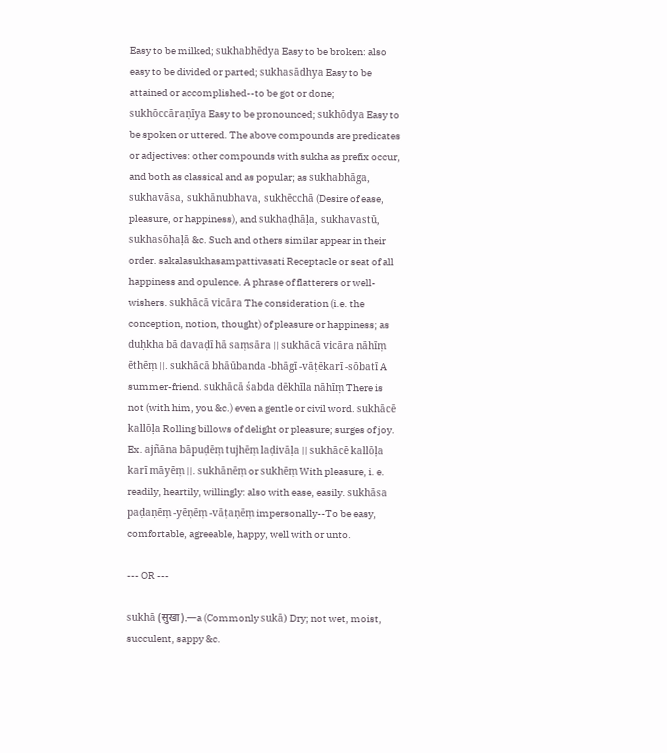Easy to be milked; sukhabhēdya Easy to be broken: also easy to be divided or parted; sukhasādhya Easy to be attained or accomplished--to be got or done; sukhōccāraṇīya Easy to be pronounced; sukhōdya Easy to be spoken or uttered. The above compounds are predicates or adjectives: other compounds with sukha as prefix occur, and both as classical and as popular; as sukhabhāga, sukhavāsa, sukhānubhava, sukhēcchā (Desire of ease, pleasure, or happiness), and sukhaḍhāḷa, sukhavastū, sukhasōhaḷā &c. Such and others similar appear in their order. sakalasukhasampattivasati Receptacle or seat of all happiness and opulence. A phrase of flatterers or well-wishers. sukhācā vicāra The consideration (i.e. the conception, notion, thought) of pleasure or happiness; as duḥkha bā davaḍī hā saṃsāra || sukhācā vicāra nāhīṃ ēthēṃ ||. sukhācā bhāūbanda -bhāgī -vāṭēkarī -sōbatī A summer-friend. sukhācā śabda dēkhīla nāhīṃ There is not (with him, you &c.) even a gentle or civil word. sukhācē kallōḷa Rolling billows of delight or pleasure; surges of joy. Ex. ajñāna bāpuḍēṃ tujhēṃ laḍivāḷa || sukhācē kallōḷa karī māyēṃ ||. sukhānēṃ or sukhēṃ With pleasure, i. e. readily, heartily, willingly: also with ease, easily. sukhāsa paḍaṇēṃ -yēṇēṃ -vāṭaṇēṃ impersonally--To be easy, comfortable, agreeable, happy, well with or unto.

--- OR ---

sukhā (सुखा).—a (Commonly sukā) Dry; not wet, moist, succulent, sappy &c.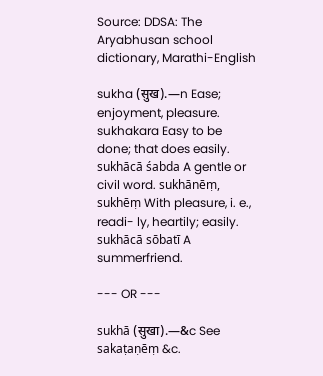Source: DDSA: The Aryabhusan school dictionary, Marathi-English

sukha (सुख).—n Ease; enjoyment, pleasure. sukhakara Easy to be done; that does easily. sukhācā śabda A gentle or civil word. sukhānēṃ, sukhēṃ With pleasure, i. e., readi- ly, heartily; easily. sukhācā sōbatī A summerfriend.

--- OR ---

sukhā (सुखा).—&c See sakaṭaṇēṃ &c.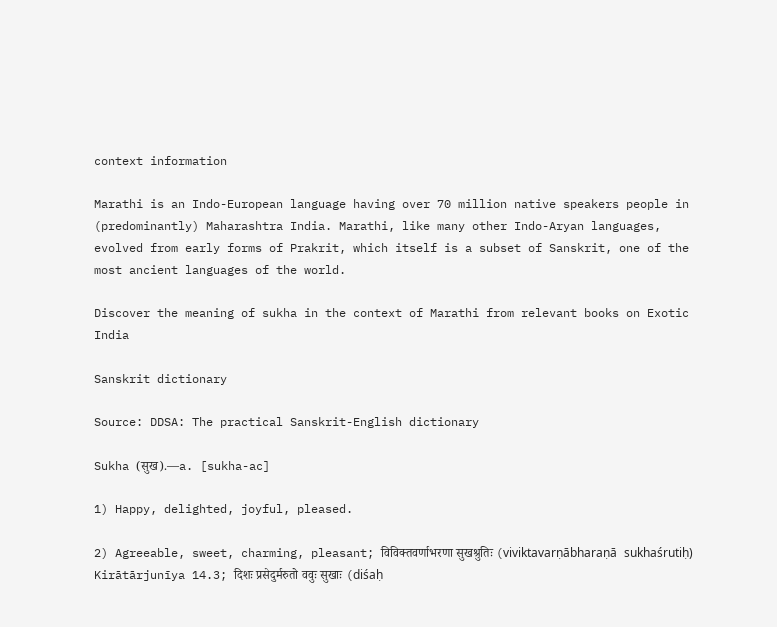context information

Marathi is an Indo-European language having over 70 million native speakers people in (predominantly) Maharashtra India. Marathi, like many other Indo-Aryan languages, evolved from early forms of Prakrit, which itself is a subset of Sanskrit, one of the most ancient languages of the world.

Discover the meaning of sukha in the context of Marathi from relevant books on Exotic India

Sanskrit dictionary

Source: DDSA: The practical Sanskrit-English dictionary

Sukha (सुख).—a. [sukha-ac]

1) Happy, delighted, joyful, pleased.

2) Agreeable, sweet, charming, pleasant; विविक्तवर्णाभरणा सुखश्रुतिः (viviktavarṇābharaṇā sukhaśrutiḥ) Kirātārjunīya 14.3; दिशः प्रसेदुर्मरुतो ववुः सुखाः (diśaḥ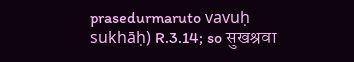prasedurmaruto vavuḥ sukhāḥ) R.3.14; so सुखश्रवा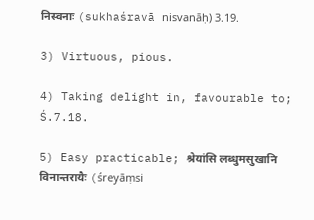निस्वनाः (sukhaśravā nisvanāḥ) 3.19.

3) Virtuous, pious.

4) Taking delight in, favourable to; Ś.7.18.

5) Easy practicable; श्रेयांसि लब्धुमसुखानि विनान्तरायैः (śreyāṃsi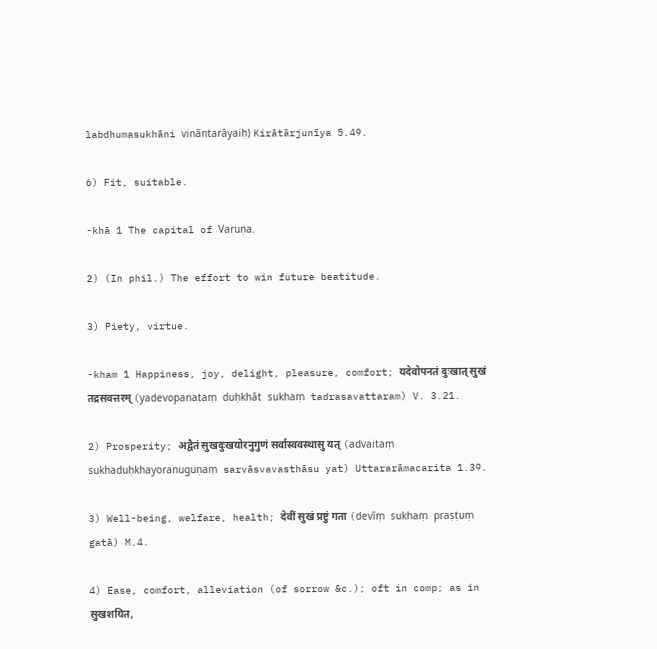labdhumasukhāni vināntarāyaiḥ) Kirātārjunīya 5.49.

6) Fit, suitable.

-khā 1 The capital of Varuṇa.

2) (In phil.) The effort to win future beatitude.

3) Piety, virtue.

-kham 1 Happiness, joy, delight, pleasure, comfort; यदेवोपनतं दुःखात् सुखं तद्रसवत्तरम् (yadevopanataṃ duḥkhāt sukhaṃ tadrasavattaram) V. 3.21.

2) Prosperity; अद्वैतं सुखदुःखयोरनुगुणं सर्वास्ववस्थासु यत् (advaitaṃ sukhaduḥkhayoranuguṇaṃ sarvāsvavasthāsu yat) Uttararāmacarita 1.39.

3) Well-being, welfare, health; देवीं सुखं प्रष्टुं गता (devīṃ sukhaṃ praṣṭuṃ gatā) M.4.

4) Ease, comfort, alleviation (of sorrow &c.); oft in comp; as in सुखशयित,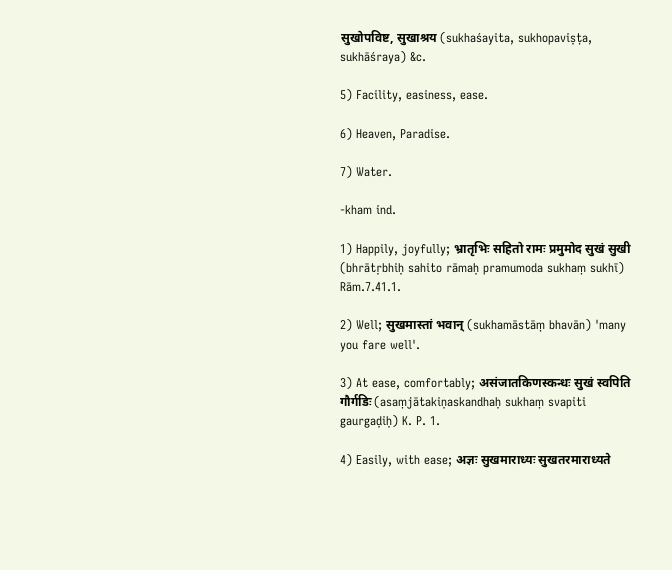सुखोपविष्ट, सुखाश्रय (sukhaśayita, sukhopaviṣṭa, sukhāśraya) &c.

5) Facility, easiness, ease.

6) Heaven, Paradise.

7) Water.

-kham ind.

1) Happily, joyfully; भ्रातृभिः सहितो रामः प्रमुमोद सुखं सुखी (bhrātṛbhiḥ sahito rāmaḥ pramumoda sukhaṃ sukhī) Rām.7.41.1.

2) Well; सुखमास्तां भवान् (sukhamāstāṃ bhavān) 'many you fare well'.

3) At ease, comfortably; असंजातकिणस्कन्धः सुखं स्वपिति गौर्गडिः (asaṃjātakiṇaskandhaḥ sukhaṃ svapiti gaurgaḍiḥ) K. P. 1.

4) Easily, with ease; अज्ञः सुखमाराध्यः सुखतरमाराध्यते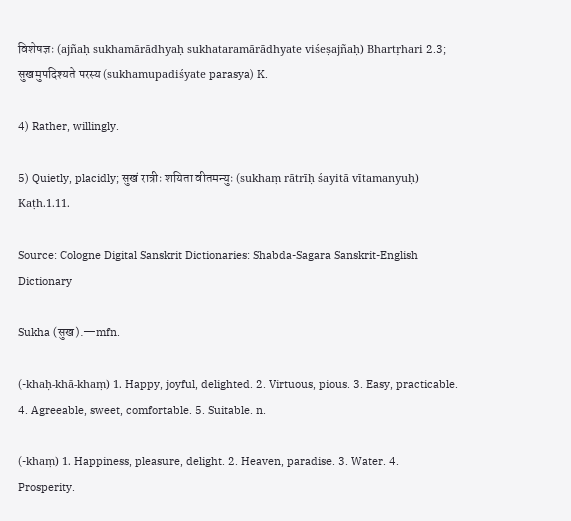विशेषज्ञः (ajñaḥ sukhamārādhyaḥ sukhataramārādhyate viśeṣajñaḥ) Bhartṛhari 2.3; सुखमुपदिश्यते परस्य (sukhamupadiśyate parasya) K.

4) Rather, willingly.

5) Quietly, placidly; सुखं रात्रीः शयिता वीतमन्युः (sukhaṃ rātrīḥ śayitā vītamanyuḥ) Kaṭh.1.11.

Source: Cologne Digital Sanskrit Dictionaries: Shabda-Sagara Sanskrit-English Dictionary

Sukha (सुख).—mfn.

(-khaḥ-khā-khaṃ) 1. Happy, joyful, delighted. 2. Virtuous, pious. 3. Easy, practicable. 4. Agreeable, sweet, comfortable. 5. Suitable. n.

(-khaṃ) 1. Happiness, pleasure, delight. 2. Heaven, paradise. 3. Water. 4. Prosperity.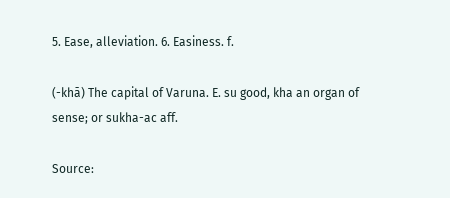5. Ease, alleviation. 6. Easiness. f.

(-khā) The capital of Varuna. E. su good, kha an organ of sense; or sukha-ac aff.

Source: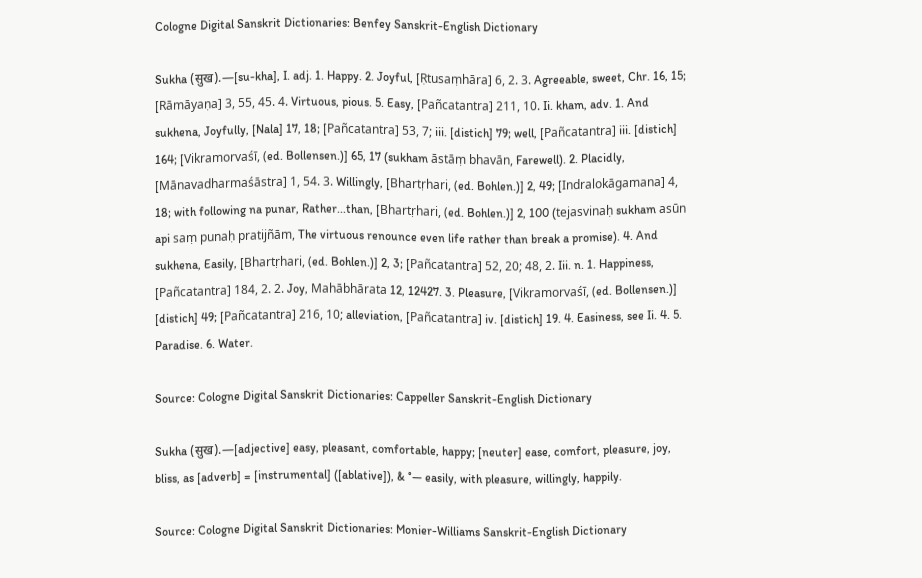Cologne Digital Sanskrit Dictionaries: Benfey Sanskrit-English Dictionary

Sukha (सुख).—[su-kha], I. adj. 1. Happy. 2. Joyful, [Ṛtusaṃhāra] 6, 2. 3. Agreeable, sweet, Chr. 16, 15; [Rāmāyaṇa] 3, 55, 45. 4. Virtuous, pious. 5. Easy, [Pañcatantra] 211, 10. Ii. kham, adv. 1. And sukhena, Joyfully, [Nala] 17, 18; [Pañcatantra] 53, 7; iii. [distich] 79; well, [Pañcatantra] iii. [distich] 164; [Vikramorvaśī, (ed. Bollensen.)] 65, 17 (sukham āstāṃ bhavān, Farewell). 2. Placidly, [Mānavadharmaśāstra] 1, 54. 3. Willingly, [Bhartṛhari, (ed. Bohlen.)] 2, 49; [Indralokāgamana] 4, 18; with following na punar, Rather...than, [Bhartṛhari, (ed. Bohlen.)] 2, 100 (tejasvinaḥ sukham asūn api saṃ punaḥ pratijñām, The virtuous renounce even life rather than break a promise). 4. And sukhena, Easily, [Bhartṛhari, (ed. Bohlen.)] 2, 3; [Pañcatantra] 52, 20; 48, 2. Iii. n. 1. Happiness, [Pañcatantra] 184, 2. 2. Joy, Mahābhārata 12, 12427. 3. Pleasure, [Vikramorvaśī, (ed. Bollensen.)] [distich] 49; [Pañcatantra] 216, 10; alleviation, [Pañcatantra] iv. [distich] 19. 4. Easiness, see Ii. 4. 5. Paradise. 6. Water.

Source: Cologne Digital Sanskrit Dictionaries: Cappeller Sanskrit-English Dictionary

Sukha (सुख).—[adjective] easy, pleasant, comfortable, happy; [neuter] ease, comfort, pleasure, joy, bliss, as [adverb] = [instrumental] ([ablative]), & °— easily, with pleasure, willingly, happily.

Source: Cologne Digital Sanskrit Dictionaries: Monier-Williams Sanskrit-English Dictionary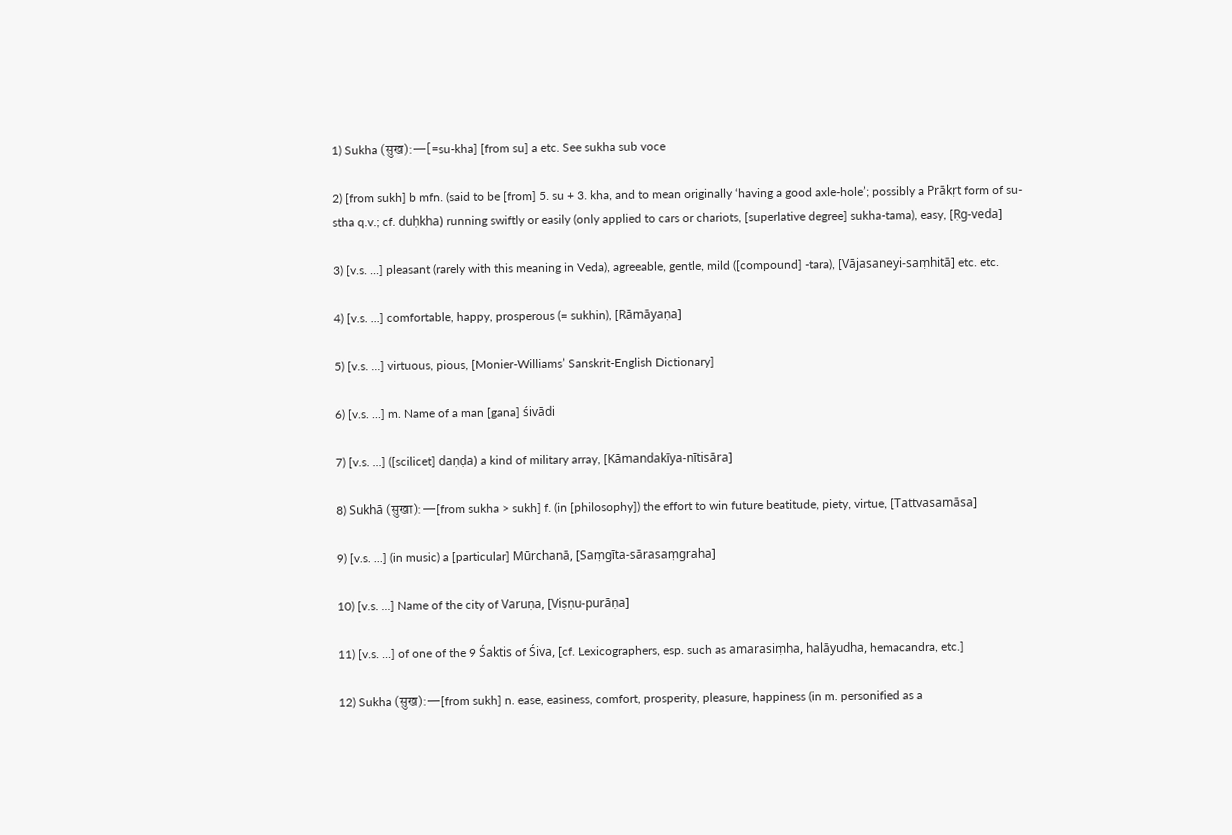1) Sukha (सुख):—[=su-kha] [from su] a etc. See sukha sub voce

2) [from sukh] b mfn. (said to be [from] 5. su + 3. kha, and to mean originally ‘having a good axle-hole’; possibly a Prākṛt form of su-stha q.v.; cf. duḥkha) running swiftly or easily (only applied to cars or chariots, [superlative degree] sukha-tama), easy, [Ṛg-veda]

3) [v.s. ...] pleasant (rarely with this meaning in Veda), agreeable, gentle, mild ([compound] -tara), [Vājasaneyi-saṃhitā] etc. etc.

4) [v.s. ...] comfortable, happy, prosperous (= sukhin), [Rāmāyaṇa]

5) [v.s. ...] virtuous, pious, [Monier-Williams’ Sanskrit-English Dictionary]

6) [v.s. ...] m. Name of a man [gana] śivādi

7) [v.s. ...] ([scilicet] daṇḍa) a kind of military array, [Kāmandakīya-nītisāra]

8) Sukhā (सुखा):—[from sukha > sukh] f. (in [philosophy]) the effort to win future beatitude, piety, virtue, [Tattvasamāsa]

9) [v.s. ...] (in music) a [particular] Mūrchanā, [Saṃgīta-sārasaṃgraha]

10) [v.s. ...] Name of the city of Varuṇa, [Viṣṇu-purāṇa]

11) [v.s. ...] of one of the 9 Śaktis of Śiva, [cf. Lexicographers, esp. such as amarasiṃha, halāyudha, hemacandra, etc.]

12) Sukha (सुख):—[from sukh] n. ease, easiness, comfort, prosperity, pleasure, happiness (in m. personified as a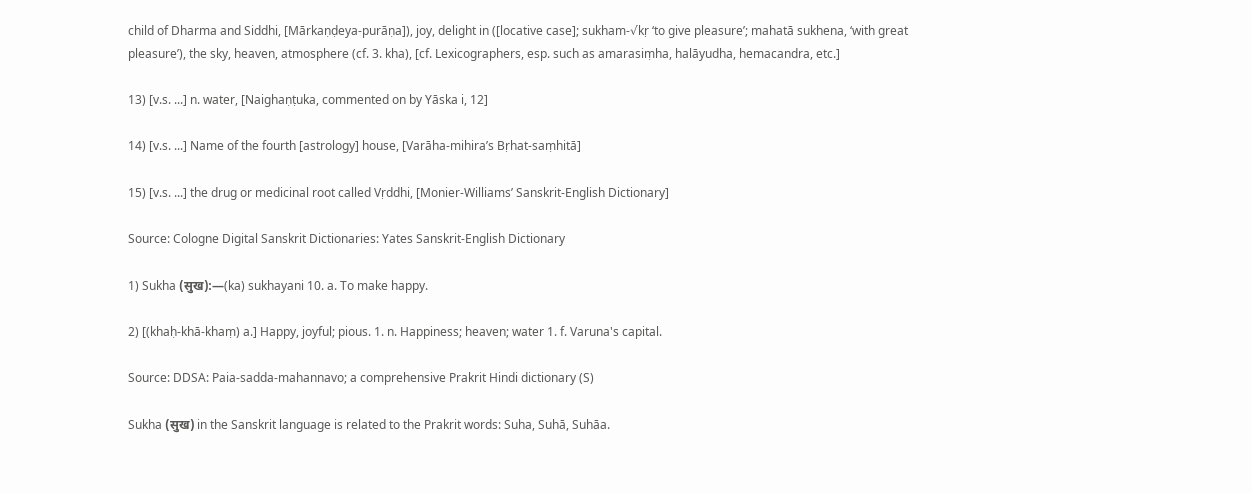child of Dharma and Siddhi, [Mārkaṇḍeya-purāṇa]), joy, delight in ([locative case]; sukham-√kṛ ‘to give pleasure’; mahatā sukhena, ‘with great pleasure’), the sky, heaven, atmosphere (cf. 3. kha), [cf. Lexicographers, esp. such as amarasiṃha, halāyudha, hemacandra, etc.]

13) [v.s. ...] n. water, [Naighaṇṭuka, commented on by Yāska i, 12]

14) [v.s. ...] Name of the fourth [astrology] house, [Varāha-mihira’s Bṛhat-saṃhitā]

15) [v.s. ...] the drug or medicinal root called Vṛddhi, [Monier-Williams’ Sanskrit-English Dictionary]

Source: Cologne Digital Sanskrit Dictionaries: Yates Sanskrit-English Dictionary

1) Sukha (सुख):—(ka) sukhayani 10. a. To make happy.

2) [(khaḥ-khā-khaṃ) a.] Happy, joyful; pious. 1. n. Happiness; heaven; water 1. f. Varuna's capital.

Source: DDSA: Paia-sadda-mahannavo; a comprehensive Prakrit Hindi dictionary (S)

Sukha (सुख) in the Sanskrit language is related to the Prakrit words: Suha, Suhā, Suhāa.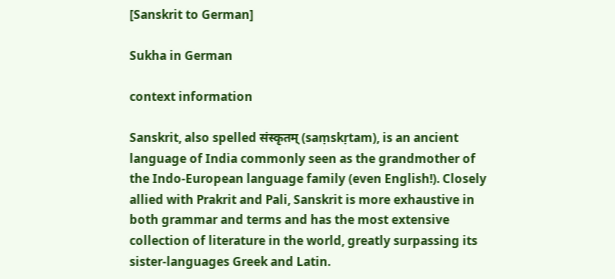[Sanskrit to German]

Sukha in German

context information

Sanskrit, also spelled संस्कृतम् (saṃskṛtam), is an ancient language of India commonly seen as the grandmother of the Indo-European language family (even English!). Closely allied with Prakrit and Pali, Sanskrit is more exhaustive in both grammar and terms and has the most extensive collection of literature in the world, greatly surpassing its sister-languages Greek and Latin.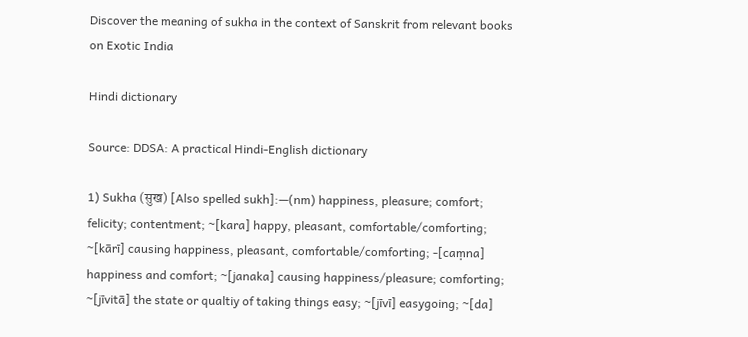Discover the meaning of sukha in the context of Sanskrit from relevant books on Exotic India

Hindi dictionary

Source: DDSA: A practical Hindi-English dictionary

1) Sukha (सुख) [Also spelled sukh]:—(nm) happiness, pleasure; comfort; felicity; contentment; ~[kara] happy, pleasant, comfortable/comforting; ~[kārī] causing happiness, pleasant, comfortable/comforting; -[caṃna] happiness and comfort; ~[janaka] causing happiness/pleasure; comforting; ~[jīvitā] the state or qualtiy of taking things easy; ~[jīvī] easygoing; ~[da]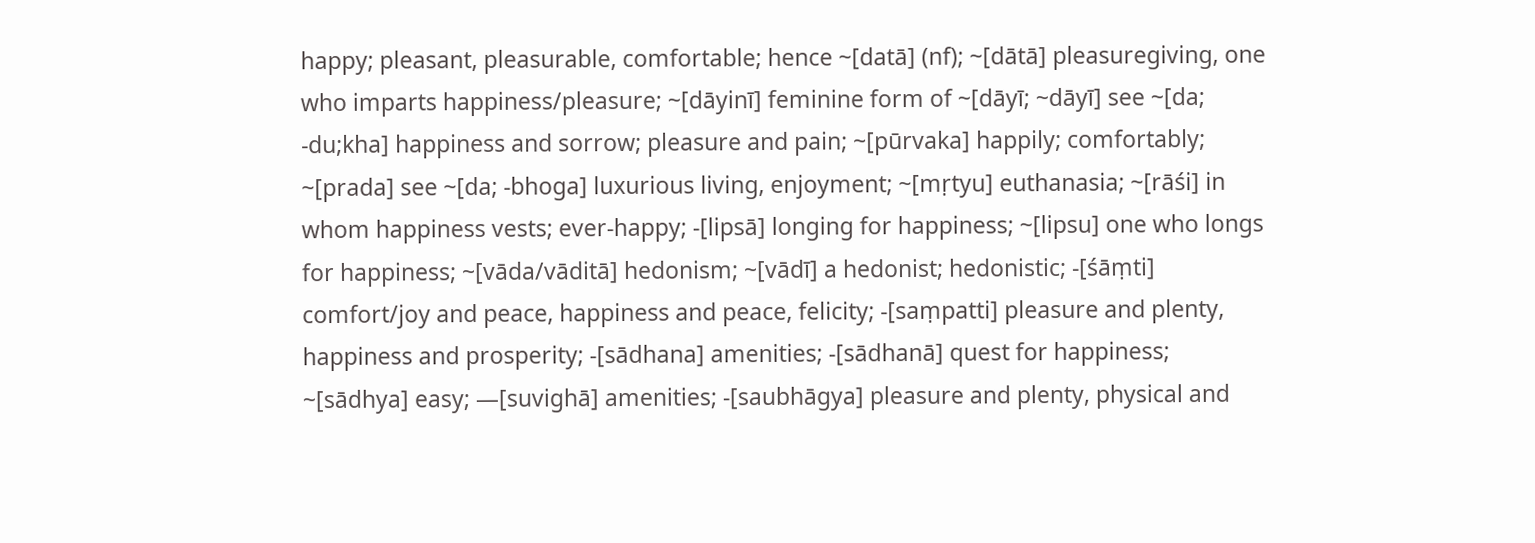happy; pleasant, pleasurable, comfortable; hence ~[datā] (nf); ~[dātā] pleasuregiving, one who imparts happiness/pleasure; ~[dāyinī] feminine form of ~[dāyī; ~dāyī] see ~[da; -du;kha] happiness and sorrow; pleasure and pain; ~[pūrvaka] happily; comfortably; ~[prada] see ~[da; -bhoga] luxurious living, enjoyment; ~[mṛtyu] euthanasia; ~[rāśi] in whom happiness vests; ever-happy; -[lipsā] longing for happiness; ~[lipsu] one who longs for happiness; ~[vāda/vāditā] hedonism; ~[vādī] a hedonist; hedonistic; -[śāṃti] comfort/joy and peace, happiness and peace, felicity; -[saṃpatti] pleasure and plenty, happiness and prosperity; -[sādhana] amenities; -[sādhanā] quest for happiness; ~[sādhya] easy; —[suvighā] amenities; -[saubhāgya] pleasure and plenty, physical and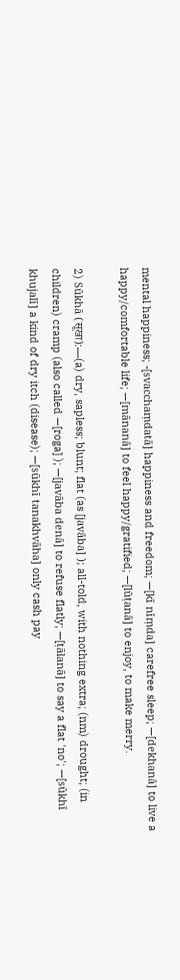mental happiness; -[svacchaṃdatā] happiness and freedom; —[kī nīṃda] carefree sleep; —[dekhanā] to live a happy/comfortable life; —[mānanā] to feel happy/gratified; —[lūṭanā] to enjoy, to make merry.

2) Sūkhā (सूखा):—(a) dry, sapless; blunt; flat (as [javāba] ); all-told, with nothing extra; (nm) drought; (in children) cramp (also called —[roga] ); —[javāba denā] to refuse flatly; —[ṭālanā] to say a flat 'no'; —[sūkhī khujalī] a kind of dry itch (disease); —[sūkhī tanakhvāha] only cash pay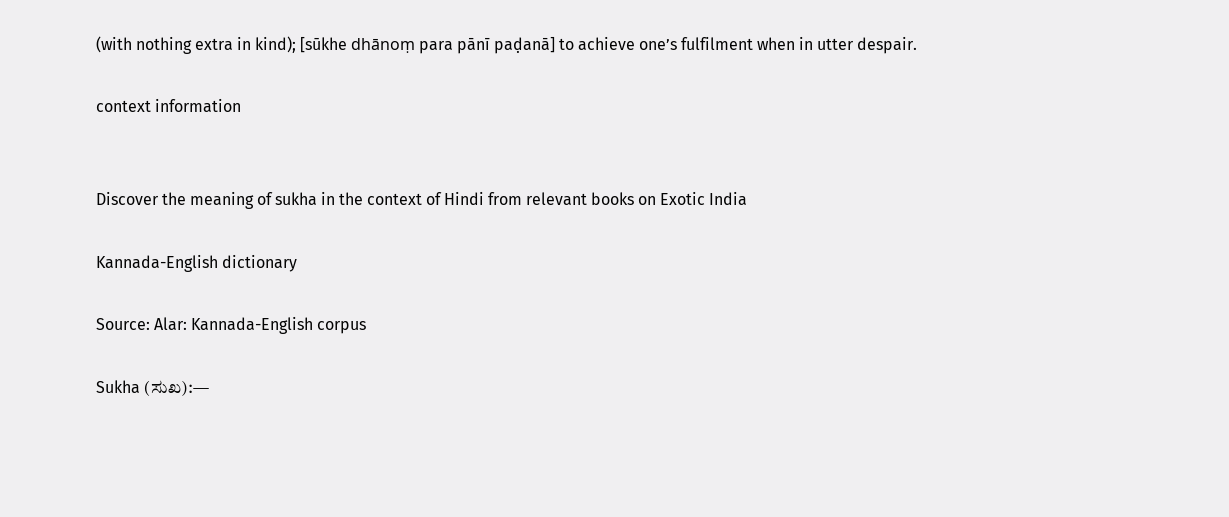(with nothing extra in kind); [sūkhe dhānoṃ para pānī paḍanā] to achieve one’s fulfilment when in utter despair.

context information


Discover the meaning of sukha in the context of Hindi from relevant books on Exotic India

Kannada-English dictionary

Source: Alar: Kannada-English corpus

Sukha (ಸುಖ):—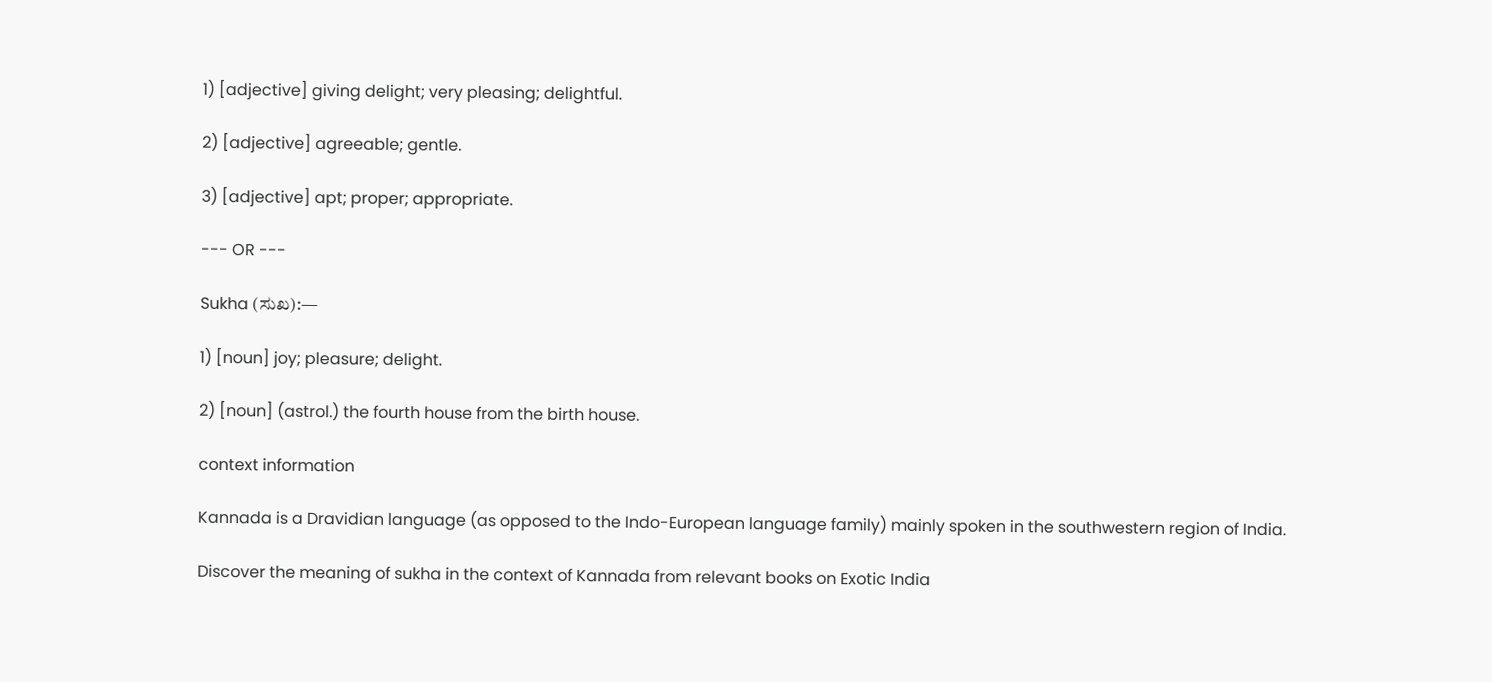1) [adjective] giving delight; very pleasing; delightful.

2) [adjective] agreeable; gentle.

3) [adjective] apt; proper; appropriate.

--- OR ---

Sukha (ಸುಖ):—

1) [noun] joy; pleasure; delight.

2) [noun] (astrol.) the fourth house from the birth house.

context information

Kannada is a Dravidian language (as opposed to the Indo-European language family) mainly spoken in the southwestern region of India.

Discover the meaning of sukha in the context of Kannada from relevant books on Exotic India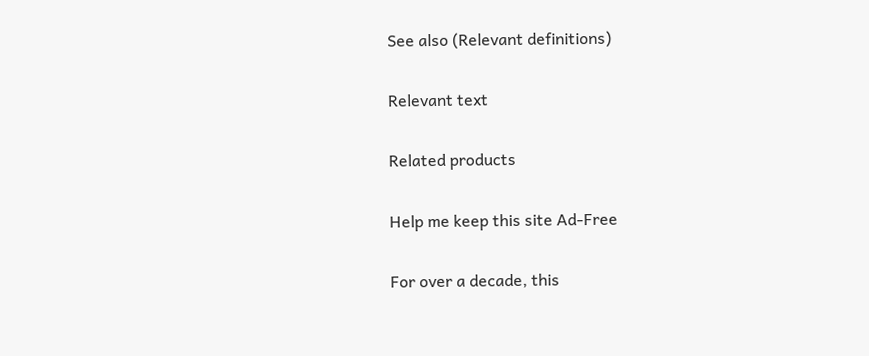See also (Relevant definitions)

Relevant text

Related products

Help me keep this site Ad-Free

For over a decade, this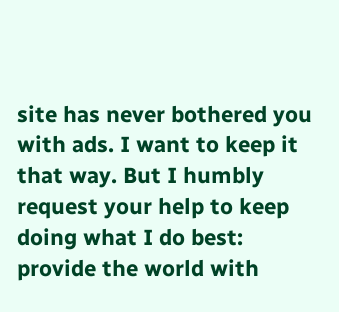site has never bothered you with ads. I want to keep it that way. But I humbly request your help to keep doing what I do best: provide the world with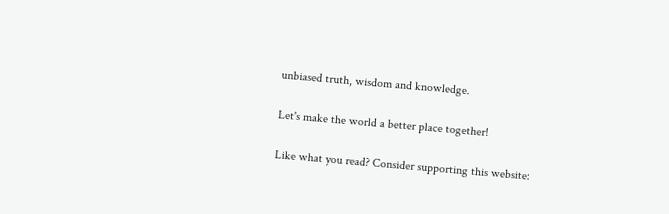unbiased truth, wisdom and knowledge.

Let's make the world a better place together!

Like what you read? Consider supporting this website: